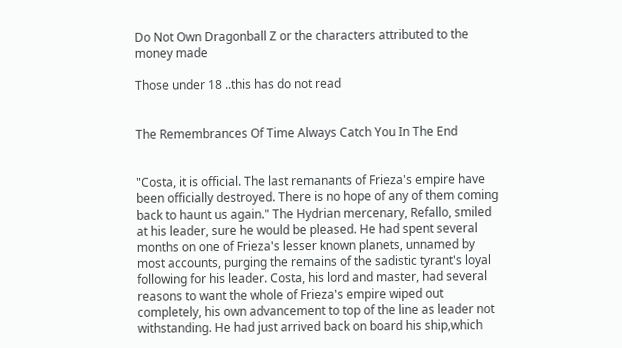Do Not Own Dragonball Z or the characters attributed to the money made

Those under 18 ..this has do not read


The Remembrances Of Time Always Catch You In The End


"Costa, it is official. The last remanants of Frieza's empire have been officially destroyed. There is no hope of any of them coming back to haunt us again." The Hydrian mercenary, Refallo, smiled at his leader, sure he would be pleased. He had spent several months on one of Frieza's lesser known planets, unnamed by most accounts, purging the remains of the sadistic tyrant's loyal following for his leader. Costa, his lord and master, had several reasons to want the whole of Frieza's empire wiped out completely, his own advancement to top of the line as leader not withstanding. He had just arrived back on board his ship,which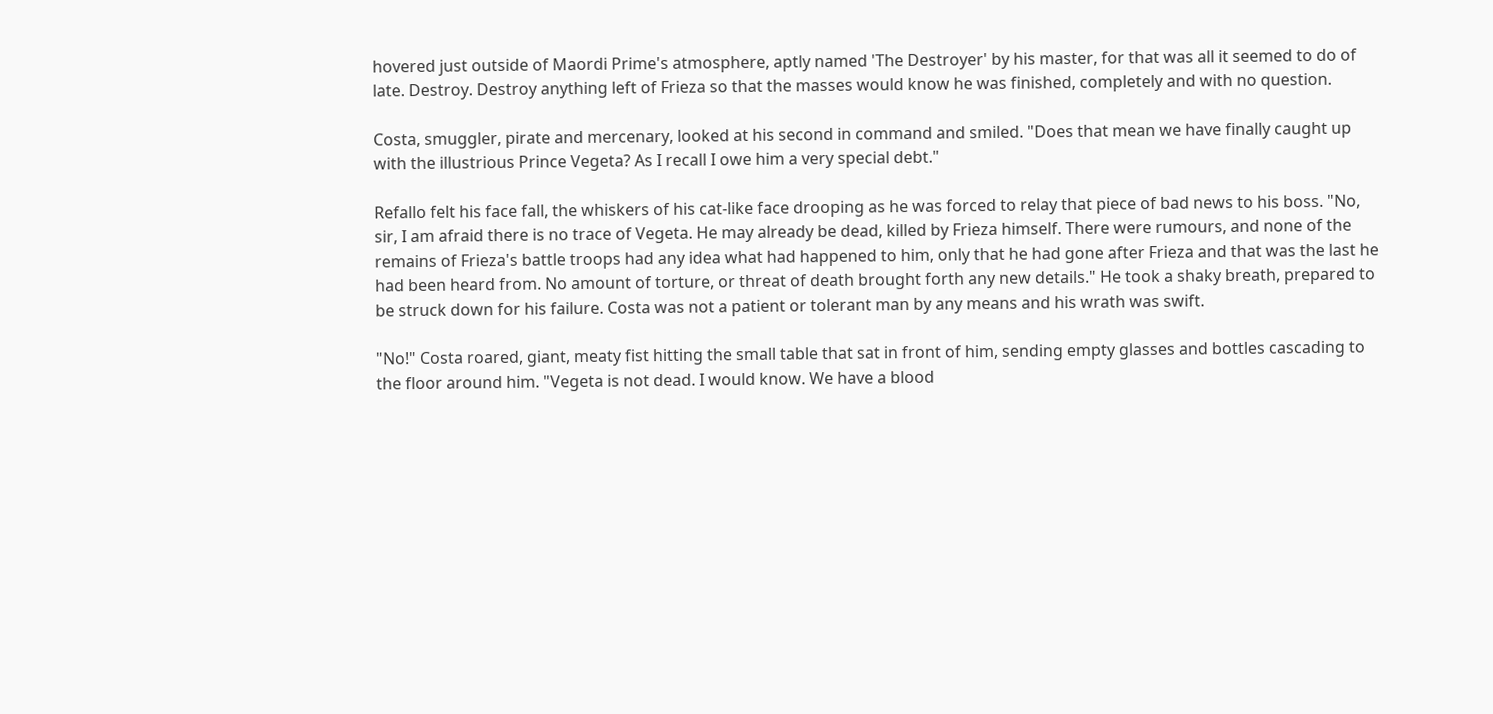hovered just outside of Maordi Prime's atmosphere, aptly named 'The Destroyer' by his master, for that was all it seemed to do of late. Destroy. Destroy anything left of Frieza so that the masses would know he was finished, completely and with no question.

Costa, smuggler, pirate and mercenary, looked at his second in command and smiled. "Does that mean we have finally caught up with the illustrious Prince Vegeta? As I recall I owe him a very special debt."

Refallo felt his face fall, the whiskers of his cat-like face drooping as he was forced to relay that piece of bad news to his boss. "No, sir, I am afraid there is no trace of Vegeta. He may already be dead, killed by Frieza himself. There were rumours, and none of the remains of Frieza's battle troops had any idea what had happened to him, only that he had gone after Frieza and that was the last he had been heard from. No amount of torture, or threat of death brought forth any new details." He took a shaky breath, prepared to be struck down for his failure. Costa was not a patient or tolerant man by any means and his wrath was swift.

"No!" Costa roared, giant, meaty fist hitting the small table that sat in front of him, sending empty glasses and bottles cascading to the floor around him. "Vegeta is not dead. I would know. We have a blood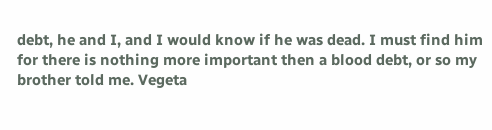debt, he and I, and I would know if he was dead. I must find him for there is nothing more important then a blood debt, or so my brother told me. Vegeta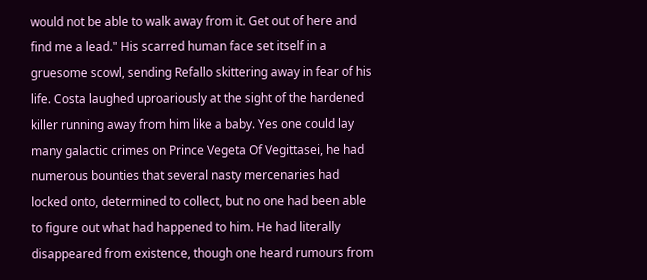would not be able to walk away from it. Get out of here and find me a lead." His scarred human face set itself in a gruesome scowl, sending Refallo skittering away in fear of his life. Costa laughed uproariously at the sight of the hardened killer running away from him like a baby. Yes one could lay many galactic crimes on Prince Vegeta Of Vegittasei, he had numerous bounties that several nasty mercenaries had locked onto, determined to collect, but no one had been able to figure out what had happened to him. He had literally disappeared from existence, though one heard rumours from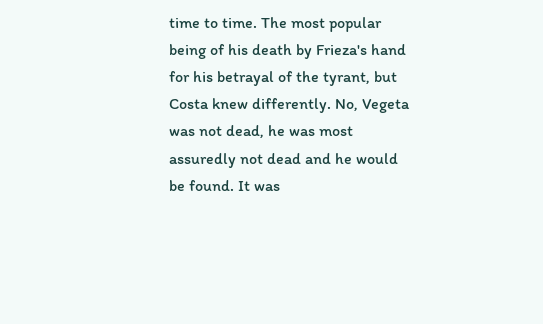time to time. The most popular being of his death by Frieza's hand for his betrayal of the tyrant, but Costa knew differently. No, Vegeta was not dead, he was most assuredly not dead and he would be found. It was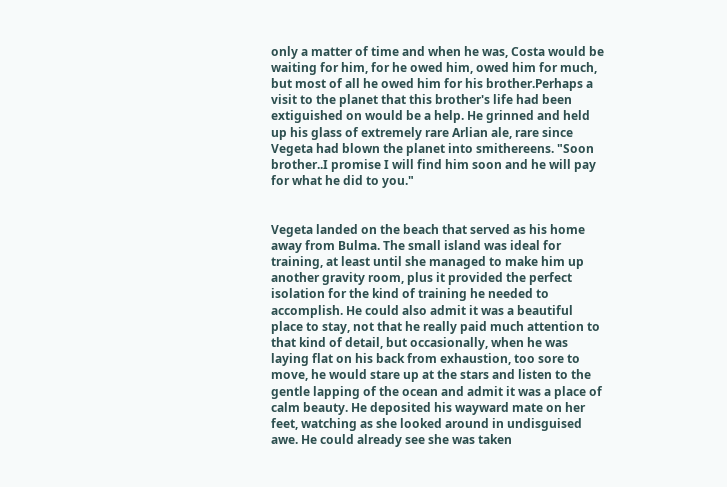only a matter of time and when he was, Costa would be waiting for him, for he owed him, owed him for much, but most of all he owed him for his brother.Perhaps a visit to the planet that this brother's life had been extiguished on would be a help. He grinned and held up his glass of extremely rare Arlian ale, rare since Vegeta had blown the planet into smithereens. "Soon brother..I promise I will find him soon and he will pay for what he did to you."


Vegeta landed on the beach that served as his home away from Bulma. The small island was ideal for training, at least until she managed to make him up another gravity room, plus it provided the perfect isolation for the kind of training he needed to accomplish. He could also admit it was a beautiful place to stay, not that he really paid much attention to that kind of detail, but occasionally, when he was laying flat on his back from exhaustion, too sore to move, he would stare up at the stars and listen to the gentle lapping of the ocean and admit it was a place of calm beauty. He deposited his wayward mate on her feet, watching as she looked around in undisguised awe. He could already see she was taken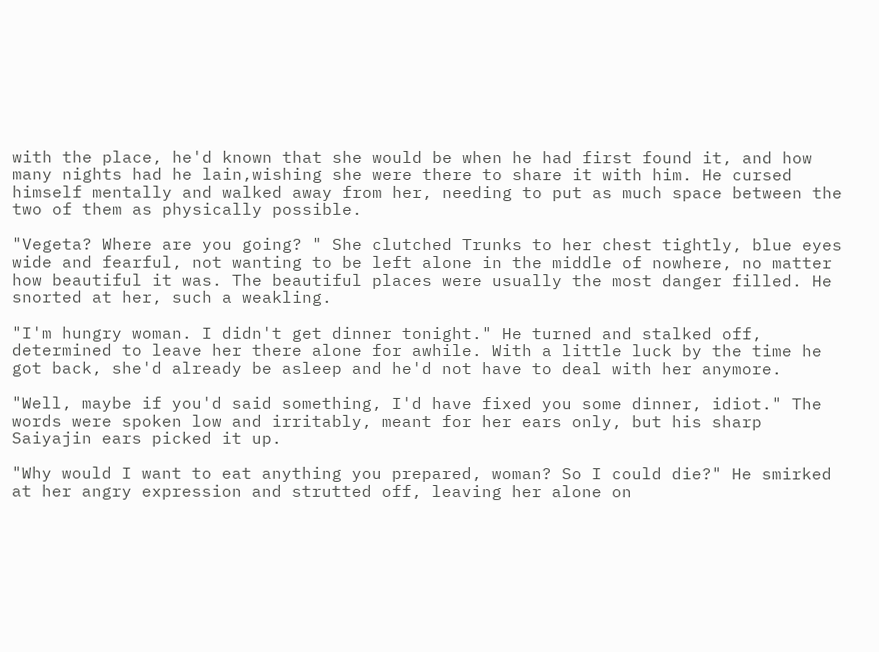with the place, he'd known that she would be when he had first found it, and how many nights had he lain,wishing she were there to share it with him. He cursed himself mentally and walked away from her, needing to put as much space between the two of them as physically possible.

"Vegeta? Where are you going? " She clutched Trunks to her chest tightly, blue eyes wide and fearful, not wanting to be left alone in the middle of nowhere, no matter how beautiful it was. The beautiful places were usually the most danger filled. He snorted at her, such a weakling.

"I'm hungry woman. I didn't get dinner tonight." He turned and stalked off, determined to leave her there alone for awhile. With a little luck by the time he got back, she'd already be asleep and he'd not have to deal with her anymore.

"Well, maybe if you'd said something, I'd have fixed you some dinner, idiot." The words were spoken low and irritably, meant for her ears only, but his sharp Saiyajin ears picked it up.

"Why would I want to eat anything you prepared, woman? So I could die?" He smirked at her angry expression and strutted off, leaving her alone on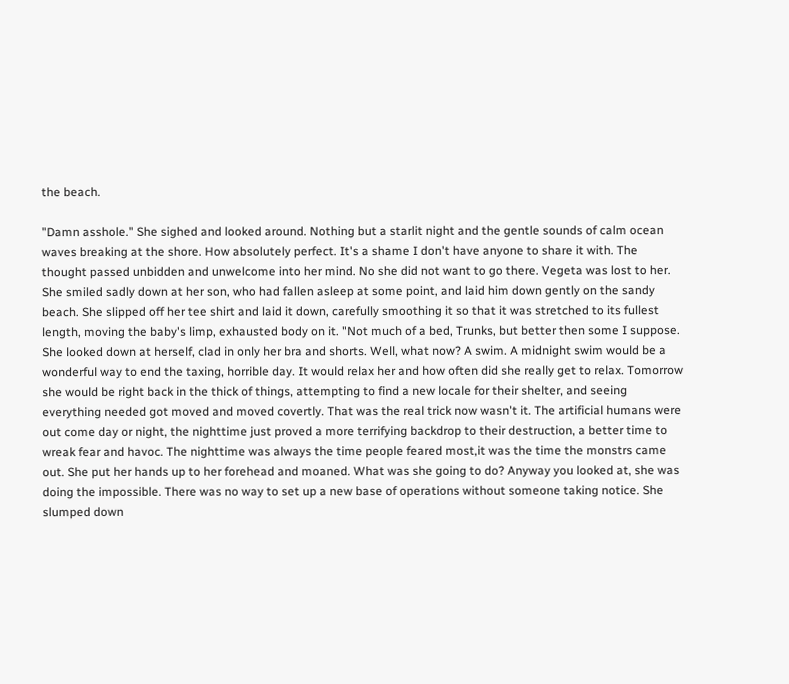the beach.

"Damn asshole." She sighed and looked around. Nothing but a starlit night and the gentle sounds of calm ocean waves breaking at the shore. How absolutely perfect. It's a shame I don't have anyone to share it with. The thought passed unbidden and unwelcome into her mind. No she did not want to go there. Vegeta was lost to her. She smiled sadly down at her son, who had fallen asleep at some point, and laid him down gently on the sandy beach. She slipped off her tee shirt and laid it down, carefully smoothing it so that it was stretched to its fullest length, moving the baby's limp, exhausted body on it. "Not much of a bed, Trunks, but better then some I suppose. She looked down at herself, clad in only her bra and shorts. Well, what now? A swim. A midnight swim would be a wonderful way to end the taxing, horrible day. It would relax her and how often did she really get to relax. Tomorrow she would be right back in the thick of things, attempting to find a new locale for their shelter, and seeing everything needed got moved and moved covertly. That was the real trick now wasn't it. The artificial humans were out come day or night, the nighttime just proved a more terrifying backdrop to their destruction, a better time to wreak fear and havoc. The nighttime was always the time people feared most,it was the time the monstrs came out. She put her hands up to her forehead and moaned. What was she going to do? Anyway you looked at, she was doing the impossible. There was no way to set up a new base of operations without someone taking notice. She slumped down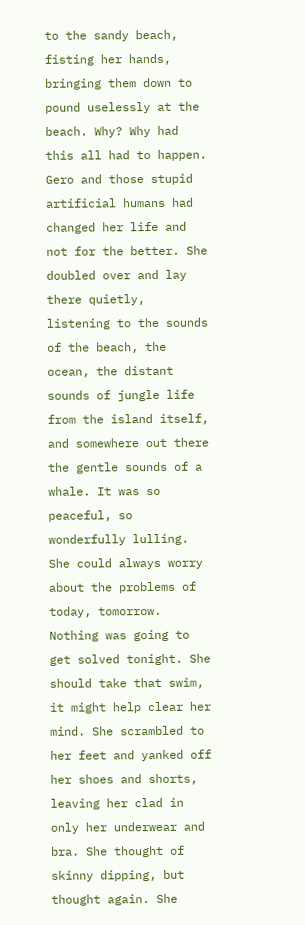to the sandy beach, fisting her hands, bringing them down to pound uselessly at the beach. Why? Why had this all had to happen. Gero and those stupid artificial humans had changed her life and not for the better. She doubled over and lay there quietly, listening to the sounds of the beach, the ocean, the distant sounds of jungle life from the island itself, and somewhere out there the gentle sounds of a whale. It was so peaceful, so wonderfully lulling. She could always worry about the problems of today, tomorrow. Nothing was going to get solved tonight. She should take that swim, it might help clear her mind. She scrambled to her feet and yanked off her shoes and shorts, leaving her clad in only her underwear and bra. She thought of skinny dipping, but thought again. She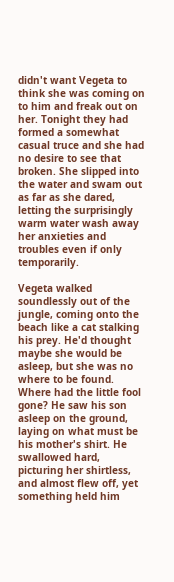didn't want Vegeta to think she was coming on to him and freak out on her. Tonight they had formed a somewhat casual truce and she had no desire to see that broken. She slipped into the water and swam out as far as she dared, letting the surprisingly warm water wash away her anxieties and troubles even if only temporarily.

Vegeta walked soundlessly out of the jungle, coming onto the beach like a cat stalking his prey. He'd thought maybe she would be asleep, but she was no where to be found. Where had the little fool gone? He saw his son asleep on the ground, laying on what must be his mother's shirt. He swallowed hard, picturing her shirtless, and almost flew off, yet something held him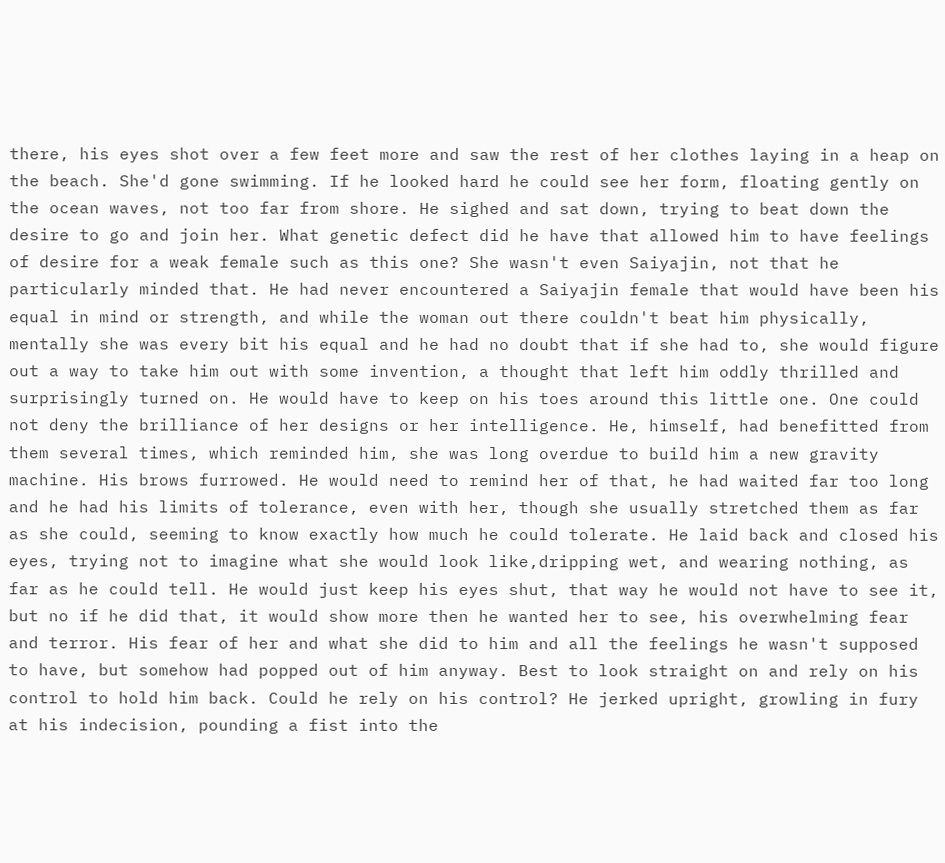there, his eyes shot over a few feet more and saw the rest of her clothes laying in a heap on the beach. She'd gone swimming. If he looked hard he could see her form, floating gently on the ocean waves, not too far from shore. He sighed and sat down, trying to beat down the desire to go and join her. What genetic defect did he have that allowed him to have feelings of desire for a weak female such as this one? She wasn't even Saiyajin, not that he particularly minded that. He had never encountered a Saiyajin female that would have been his equal in mind or strength, and while the woman out there couldn't beat him physically, mentally she was every bit his equal and he had no doubt that if she had to, she would figure out a way to take him out with some invention, a thought that left him oddly thrilled and surprisingly turned on. He would have to keep on his toes around this little one. One could not deny the brilliance of her designs or her intelligence. He, himself, had benefitted from them several times, which reminded him, she was long overdue to build him a new gravity machine. His brows furrowed. He would need to remind her of that, he had waited far too long and he had his limits of tolerance, even with her, though she usually stretched them as far as she could, seeming to know exactly how much he could tolerate. He laid back and closed his eyes, trying not to imagine what she would look like,dripping wet, and wearing nothing, as far as he could tell. He would just keep his eyes shut, that way he would not have to see it, but no if he did that, it would show more then he wanted her to see, his overwhelming fear and terror. His fear of her and what she did to him and all the feelings he wasn't supposed to have, but somehow had popped out of him anyway. Best to look straight on and rely on his control to hold him back. Could he rely on his control? He jerked upright, growling in fury at his indecision, pounding a fist into the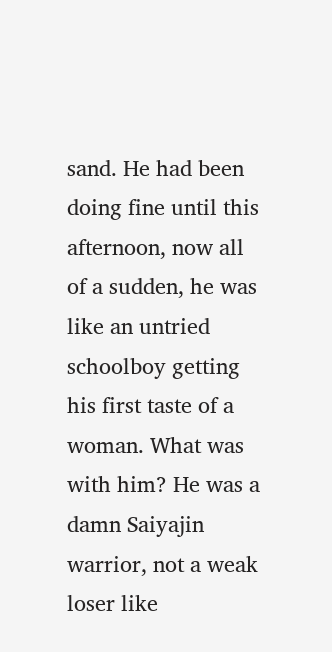sand. He had been doing fine until this afternoon, now all of a sudden, he was like an untried schoolboy getting his first taste of a woman. What was with him? He was a damn Saiyajin warrior, not a weak loser like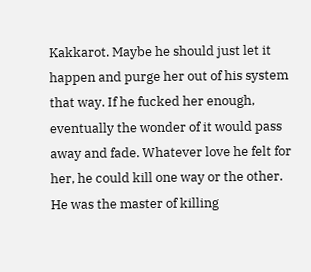Kakkarot. Maybe he should just let it happen and purge her out of his system that way. If he fucked her enough, eventually the wonder of it would pass away and fade. Whatever love he felt for her, he could kill one way or the other. He was the master of killing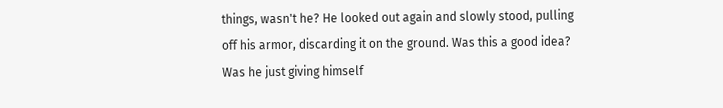things, wasn't he? He looked out again and slowly stood, pulling off his armor, discarding it on the ground. Was this a good idea? Was he just giving himself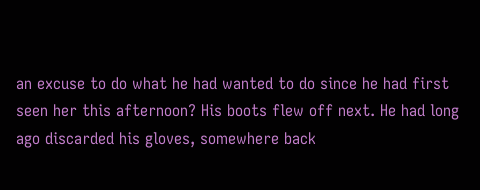an excuse to do what he had wanted to do since he had first seen her this afternoon? His boots flew off next. He had long ago discarded his gloves, somewhere back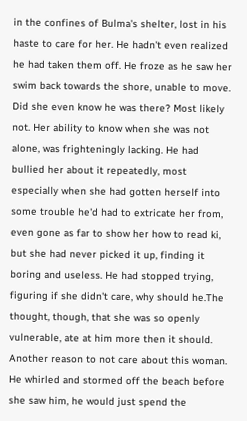in the confines of Bulma's shelter, lost in his haste to care for her. He hadn't even realized he had taken them off. He froze as he saw her swim back towards the shore, unable to move. Did she even know he was there? Most likely not. Her ability to know when she was not alone, was frighteningly lacking. He had bullied her about it repeatedly, most especially when she had gotten herself into some trouble he'd had to extricate her from, even gone as far to show her how to read ki, but she had never picked it up, finding it boring and useless. He had stopped trying, figuring if she didn't care, why should he.The thought, though, that she was so openly vulnerable, ate at him more then it should. Another reason to not care about this woman. He whirled and stormed off the beach before she saw him, he would just spend the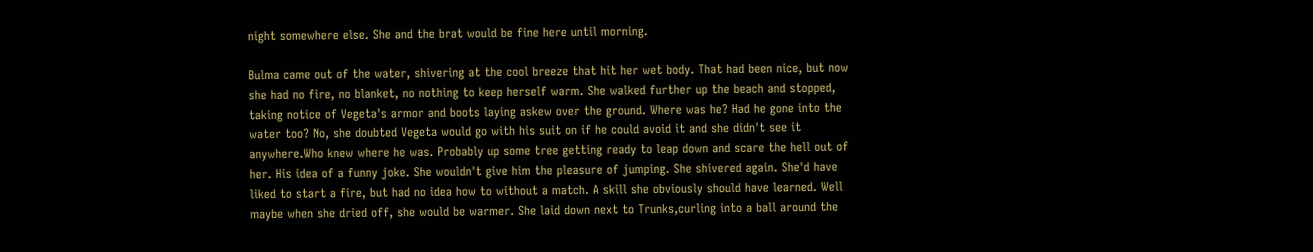night somewhere else. She and the brat would be fine here until morning.

Bulma came out of the water, shivering at the cool breeze that hit her wet body. That had been nice, but now she had no fire, no blanket, no nothing to keep herself warm. She walked further up the beach and stopped, taking notice of Vegeta's armor and boots laying askew over the ground. Where was he? Had he gone into the water too? No, she doubted Vegeta would go with his suit on if he could avoid it and she didn't see it anywhere.Who knew where he was. Probably up some tree getting ready to leap down and scare the hell out of her. His idea of a funny joke. She wouldn't give him the pleasure of jumping. She shivered again. She'd have liked to start a fire, but had no idea how to without a match. A skill she obviously should have learned. Well maybe when she dried off, she would be warmer. She laid down next to Trunks,curling into a ball around the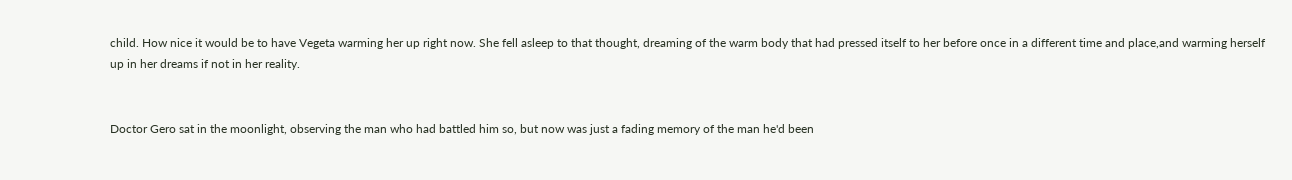child. How nice it would be to have Vegeta warming her up right now. She fell asleep to that thought, dreaming of the warm body that had pressed itself to her before once in a different time and place,and warming herself up in her dreams if not in her reality.


Doctor Gero sat in the moonlight, observing the man who had battled him so, but now was just a fading memory of the man he'd been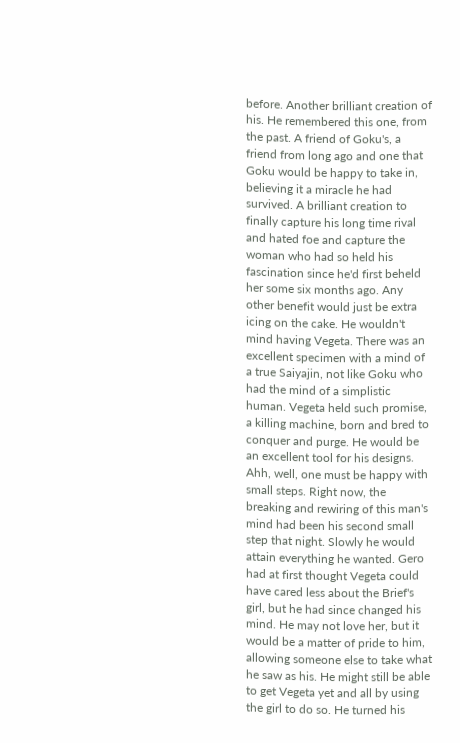before. Another brilliant creation of his. He remembered this one, from the past. A friend of Goku's, a friend from long ago and one that Goku would be happy to take in, believing it a miracle he had survived. A brilliant creation to finally capture his long time rival and hated foe and capture the woman who had so held his fascination since he'd first beheld her some six months ago. Any other benefit would just be extra icing on the cake. He wouldn't mind having Vegeta. There was an excellent specimen with a mind of a true Saiyajin, not like Goku who had the mind of a simplistic human. Vegeta held such promise, a killing machine, born and bred to conquer and purge. He would be an excellent tool for his designs. Ahh, well, one must be happy with small steps. Right now, the breaking and rewiring of this man's mind had been his second small step that night. Slowly he would attain everything he wanted. Gero had at first thought Vegeta could have cared less about the Brief's girl, but he had since changed his mind. He may not love her, but it would be a matter of pride to him, allowing someone else to take what he saw as his. He might still be able to get Vegeta yet and all by using the girl to do so. He turned his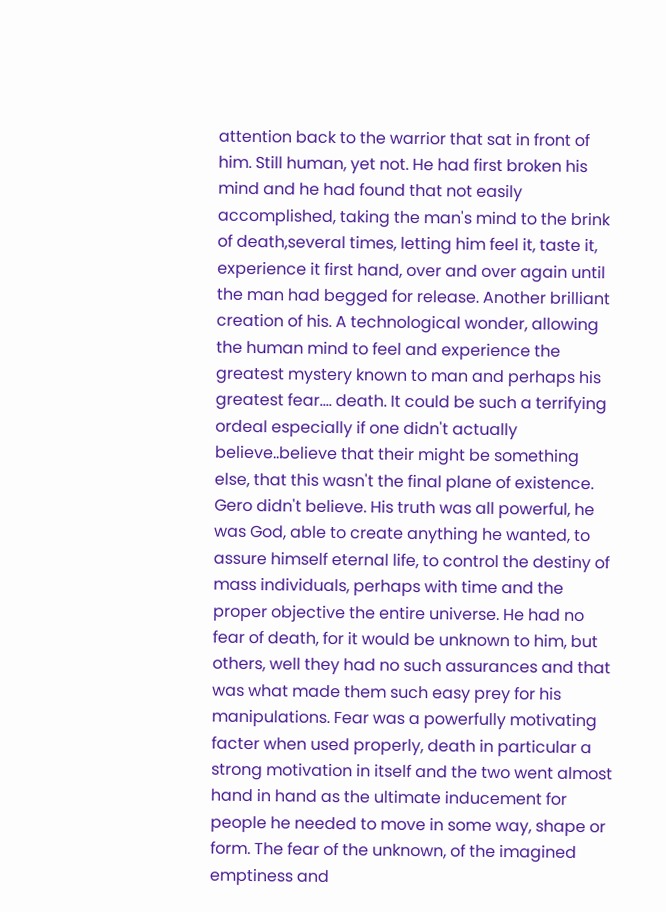attention back to the warrior that sat in front of him. Still human, yet not. He had first broken his mind and he had found that not easily accomplished, taking the man's mind to the brink of death,several times, letting him feel it, taste it, experience it first hand, over and over again until the man had begged for release. Another brilliant creation of his. A technological wonder, allowing the human mind to feel and experience the greatest mystery known to man and perhaps his greatest fear.... death. It could be such a terrifying ordeal especially if one didn't actually believe..believe that their might be something else, that this wasn't the final plane of existence. Gero didn't believe. His truth was all powerful, he was God, able to create anything he wanted, to assure himself eternal life, to control the destiny of mass individuals, perhaps with time and the proper objective the entire universe. He had no fear of death, for it would be unknown to him, but others, well they had no such assurances and that was what made them such easy prey for his manipulations. Fear was a powerfully motivating facter when used properly, death in particular a strong motivation in itself and the two went almost hand in hand as the ultimate inducement for people he needed to move in some way, shape or form. The fear of the unknown, of the imagined emptiness and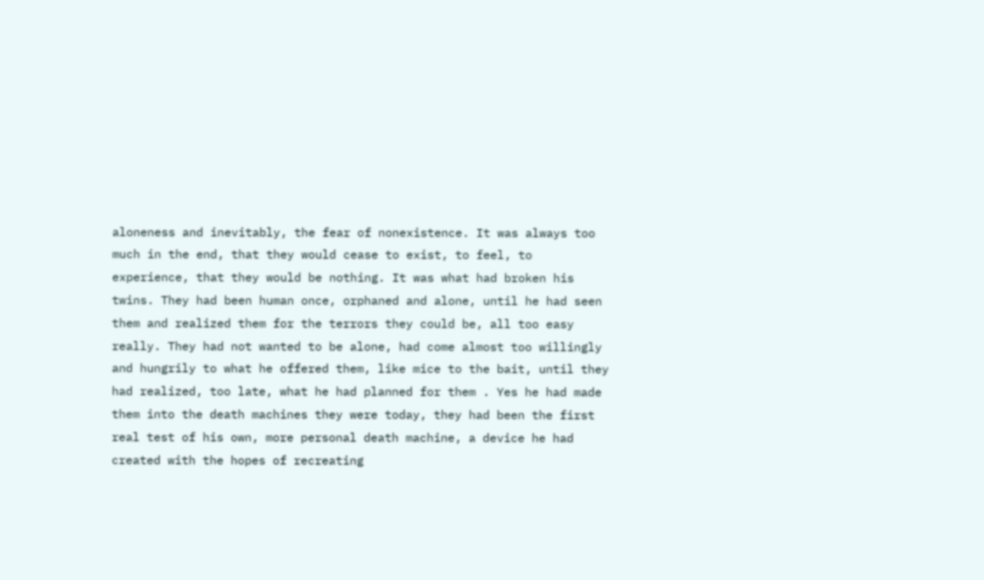aloneness and inevitably, the fear of nonexistence. It was always too much in the end, that they would cease to exist, to feel, to experience, that they would be nothing. It was what had broken his twins. They had been human once, orphaned and alone, until he had seen them and realized them for the terrors they could be, all too easy really. They had not wanted to be alone, had come almost too willingly and hungrily to what he offered them, like mice to the bait, until they had realized, too late, what he had planned for them . Yes he had made them into the death machines they were today, they had been the first real test of his own, more personal death machine, a device he had created with the hopes of recreating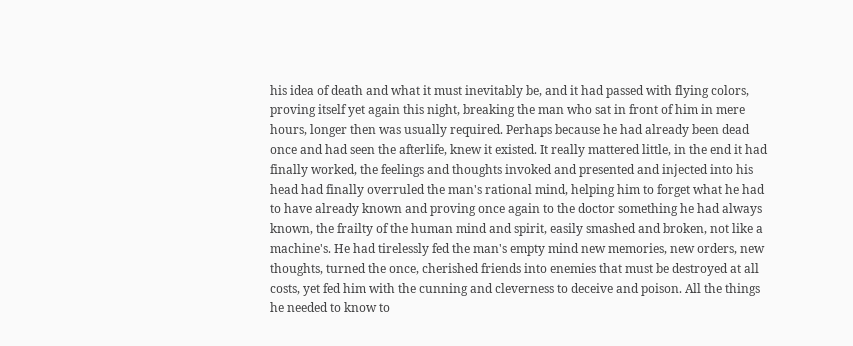his idea of death and what it must inevitably be, and it had passed with flying colors, proving itself yet again this night, breaking the man who sat in front of him in mere hours, longer then was usually required. Perhaps because he had already been dead once and had seen the afterlife, knew it existed. It really mattered little, in the end it had finally worked, the feelings and thoughts invoked and presented and injected into his head had finally overruled the man's rational mind, helping him to forget what he had to have already known and proving once again to the doctor something he had always known, the frailty of the human mind and spirit, easily smashed and broken, not like a machine's. He had tirelessly fed the man's empty mind new memories, new orders, new thoughts, turned the once, cherished friends into enemies that must be destroyed at all costs, yet fed him with the cunning and cleverness to deceive and poison. All the things he needed to know to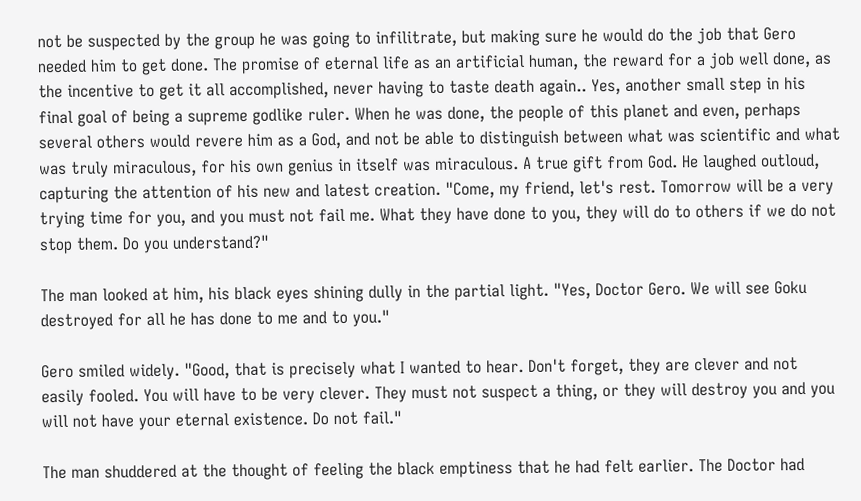not be suspected by the group he was going to infilitrate, but making sure he would do the job that Gero needed him to get done. The promise of eternal life as an artificial human, the reward for a job well done, as the incentive to get it all accomplished, never having to taste death again.. Yes, another small step in his final goal of being a supreme godlike ruler. When he was done, the people of this planet and even, perhaps several others would revere him as a God, and not be able to distinguish between what was scientific and what was truly miraculous, for his own genius in itself was miraculous. A true gift from God. He laughed outloud, capturing the attention of his new and latest creation. "Come, my friend, let's rest. Tomorrow will be a very trying time for you, and you must not fail me. What they have done to you, they will do to others if we do not stop them. Do you understand?"

The man looked at him, his black eyes shining dully in the partial light. "Yes, Doctor Gero. We will see Goku destroyed for all he has done to me and to you."

Gero smiled widely. "Good, that is precisely what I wanted to hear. Don't forget, they are clever and not easily fooled. You will have to be very clever. They must not suspect a thing, or they will destroy you and you will not have your eternal existence. Do not fail."

The man shuddered at the thought of feeling the black emptiness that he had felt earlier. The Doctor had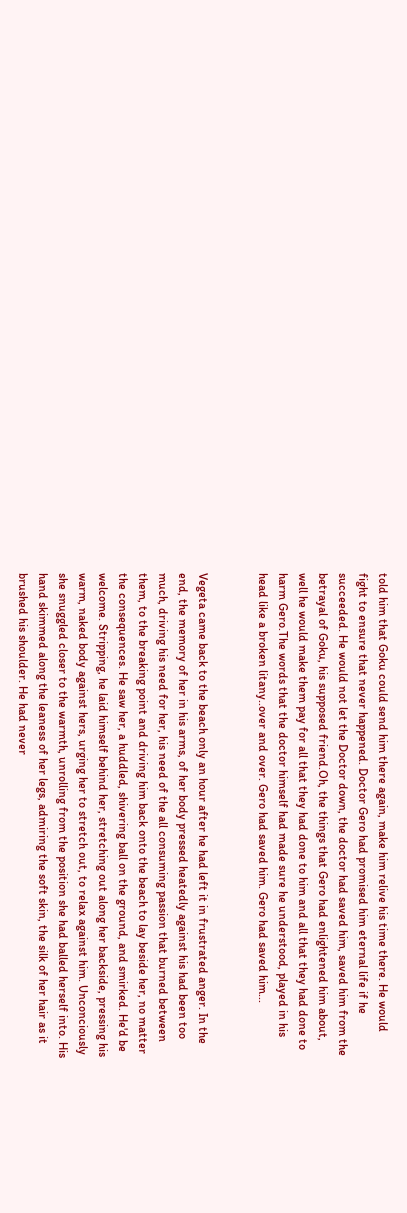told him that Goku could send him there again, make him relive his time there. He would fight to ensure that never happened. Doctor Gero had promised him eternal life if he succeeded. He would not let the Doctor down, the doctor had saved him, saved him from the betrayal of Goku, his supposed friend.Oh, the things that Gero had enlightened him about, well he would make them pay for all that they had done to him and all that they had done to harm Gero.The words that the doctor himself had made sure he understood, played in his head like a broken litany..over and over. Gero had saved him. Gero had saved him...


Vegeta came back to the beach only an hour after he had left it in frustrated anger. In the end, the memory of her in his arms, of her body pressed heatedly against his had been too much, driving his need for her, his need of the all consuming passion that burned between them, to the breaking point and driving him back onto the beach to lay beside her, no matter the consequences. He saw her, a huddled, shivering ball on the ground, and smirked. He'd be welcome. Stripping, he laid himself behind her, stretching out along her backside, pressing his warm, naked body against hers, urging her to stretch out, to relax against him. Unconciously she snuggled closer to the warmth, unrolling from the position she had balled herself into. His hand skimmed along the leaness of her legs, admiring the soft skin, the silk of her hair as it brushed his shoulder. He had never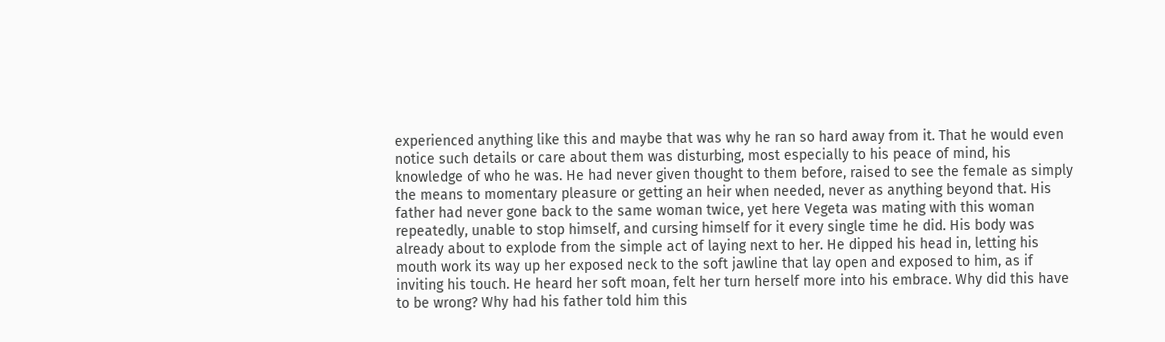experienced anything like this and maybe that was why he ran so hard away from it. That he would even notice such details or care about them was disturbing, most especially to his peace of mind, his knowledge of who he was. He had never given thought to them before, raised to see the female as simply the means to momentary pleasure or getting an heir when needed, never as anything beyond that. His father had never gone back to the same woman twice, yet here Vegeta was mating with this woman repeatedly, unable to stop himself, and cursing himself for it every single time he did. His body was already about to explode from the simple act of laying next to her. He dipped his head in, letting his mouth work its way up her exposed neck to the soft jawline that lay open and exposed to him, as if inviting his touch. He heard her soft moan, felt her turn herself more into his embrace. Why did this have to be wrong? Why had his father told him this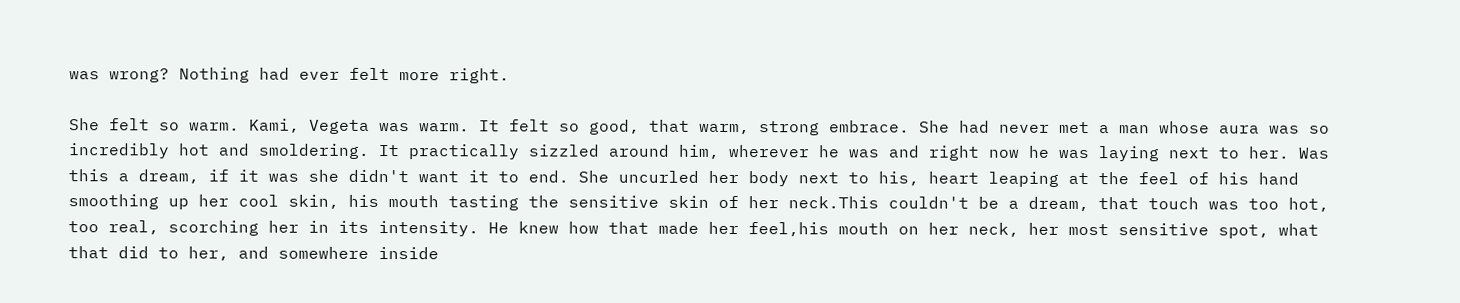was wrong? Nothing had ever felt more right.

She felt so warm. Kami, Vegeta was warm. It felt so good, that warm, strong embrace. She had never met a man whose aura was so incredibly hot and smoldering. It practically sizzled around him, wherever he was and right now he was laying next to her. Was this a dream, if it was she didn't want it to end. She uncurled her body next to his, heart leaping at the feel of his hand smoothing up her cool skin, his mouth tasting the sensitive skin of her neck.This couldn't be a dream, that touch was too hot, too real, scorching her in its intensity. He knew how that made her feel,his mouth on her neck, her most sensitive spot, what that did to her, and somewhere inside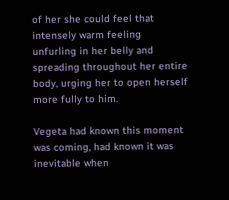of her she could feel that intensely warm feeling unfurling in her belly and spreading throughout her entire body, urging her to open herself more fully to him.

Vegeta had known this moment was coming, had known it was inevitable when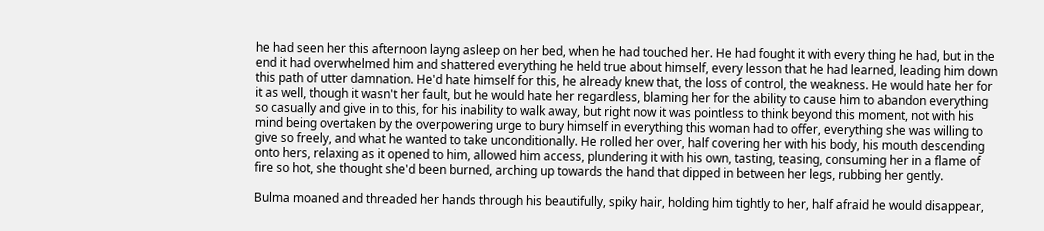he had seen her this afternoon layng asleep on her bed, when he had touched her. He had fought it with every thing he had, but in the end it had overwhelmed him and shattered everything he held true about himself, every lesson that he had learned, leading him down this path of utter damnation. He'd hate himself for this, he already knew that, the loss of control, the weakness. He would hate her for it as well, though it wasn't her fault, but he would hate her regardless, blaming her for the ability to cause him to abandon everything so casually and give in to this, for his inability to walk away, but right now it was pointless to think beyond this moment, not with his mind being overtaken by the overpowering urge to bury himself in everything this woman had to offer, everything she was willing to give so freely, and what he wanted to take unconditionally. He rolled her over, half covering her with his body, his mouth descending onto hers, relaxing as it opened to him, allowed him access, plundering it with his own, tasting, teasing, consuming her in a flame of fire so hot, she thought she'd been burned, arching up towards the hand that dipped in between her legs, rubbing her gently.

Bulma moaned and threaded her hands through his beautifully, spiky hair, holding him tightly to her, half afraid he would disappear,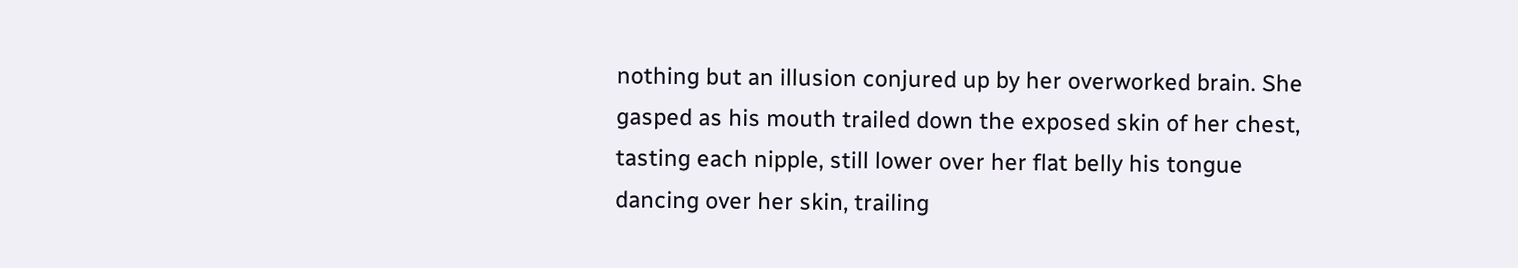nothing but an illusion conjured up by her overworked brain. She gasped as his mouth trailed down the exposed skin of her chest, tasting each nipple, still lower over her flat belly his tongue dancing over her skin, trailing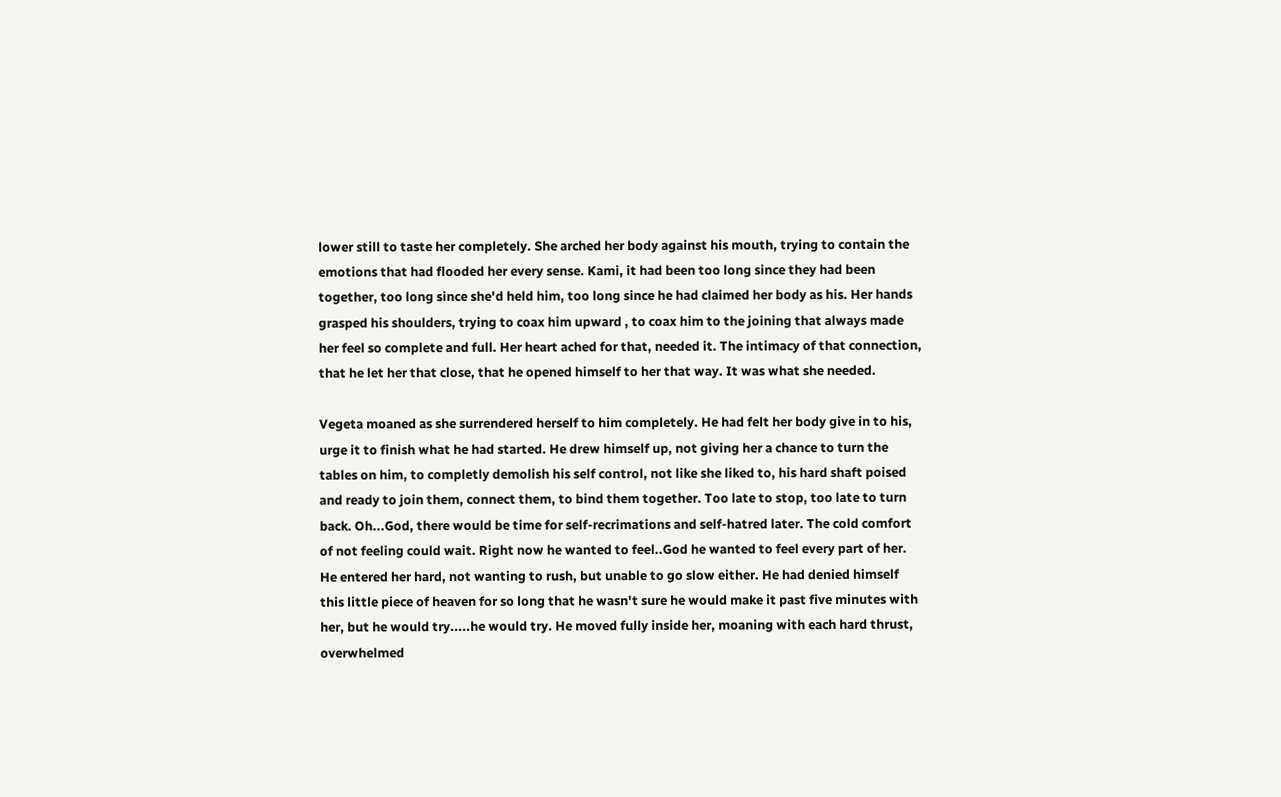lower still to taste her completely. She arched her body against his mouth, trying to contain the emotions that had flooded her every sense. Kami, it had been too long since they had been together, too long since she'd held him, too long since he had claimed her body as his. Her hands grasped his shoulders, trying to coax him upward , to coax him to the joining that always made her feel so complete and full. Her heart ached for that, needed it. The intimacy of that connection, that he let her that close, that he opened himself to her that way. It was what she needed.

Vegeta moaned as she surrendered herself to him completely. He had felt her body give in to his, urge it to finish what he had started. He drew himself up, not giving her a chance to turn the tables on him, to completly demolish his self control, not like she liked to, his hard shaft poised and ready to join them, connect them, to bind them together. Too late to stop, too late to turn back. Oh...God, there would be time for self-recrimations and self-hatred later. The cold comfort of not feeling could wait. Right now he wanted to feel..God he wanted to feel every part of her. He entered her hard, not wanting to rush, but unable to go slow either. He had denied himself this little piece of heaven for so long that he wasn't sure he would make it past five minutes with her, but he would try.....he would try. He moved fully inside her, moaning with each hard thrust, overwhelmed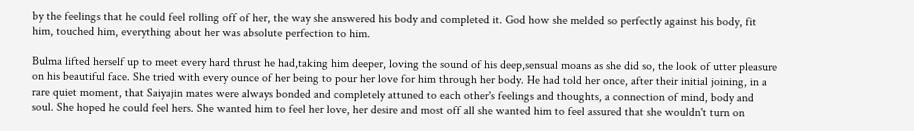by the feelings that he could feel rolling off of her, the way she answered his body and completed it. God how she melded so perfectly against his body, fit him, touched him, everything about her was absolute perfection to him.

Bulma lifted herself up to meet every hard thrust he had,taking him deeper, loving the sound of his deep,sensual moans as she did so, the look of utter pleasure on his beautiful face. She tried with every ounce of her being to pour her love for him through her body. He had told her once, after their initial joining, in a rare quiet moment, that Saiyajin mates were always bonded and completely attuned to each other's feelings and thoughts, a connection of mind, body and soul. She hoped he could feel hers. She wanted him to feel her love, her desire and most off all she wanted him to feel assured that she wouldn't turn on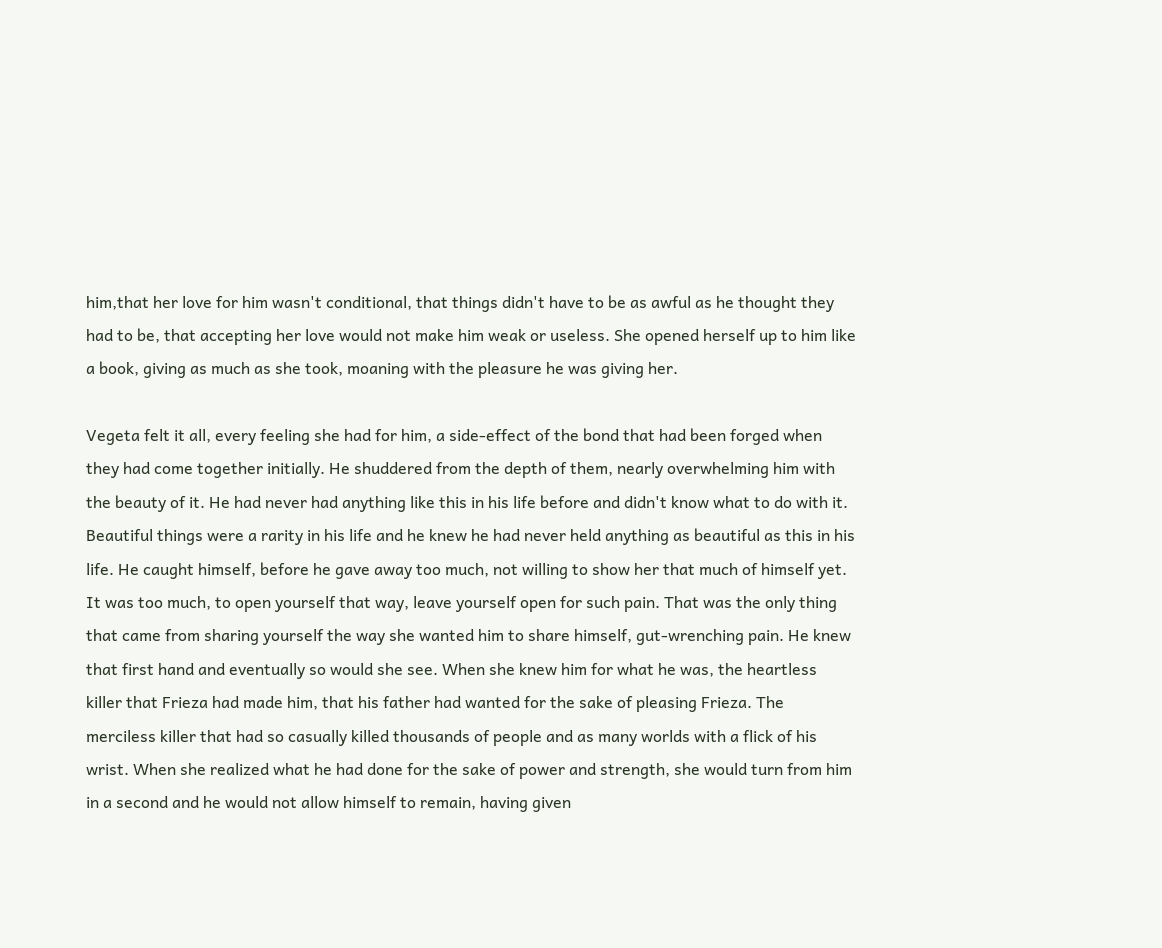him,that her love for him wasn't conditional, that things didn't have to be as awful as he thought they had to be, that accepting her love would not make him weak or useless. She opened herself up to him like a book, giving as much as she took, moaning with the pleasure he was giving her.

Vegeta felt it all, every feeling she had for him, a side-effect of the bond that had been forged when they had come together initially. He shuddered from the depth of them, nearly overwhelming him with the beauty of it. He had never had anything like this in his life before and didn't know what to do with it. Beautiful things were a rarity in his life and he knew he had never held anything as beautiful as this in his life. He caught himself, before he gave away too much, not willing to show her that much of himself yet. It was too much, to open yourself that way, leave yourself open for such pain. That was the only thing that came from sharing yourself the way she wanted him to share himself, gut-wrenching pain. He knew that first hand and eventually so would she see. When she knew him for what he was, the heartless killer that Frieza had made him, that his father had wanted for the sake of pleasing Frieza. The merciless killer that had so casually killed thousands of people and as many worlds with a flick of his wrist. When she realized what he had done for the sake of power and strength, she would turn from him in a second and he would not allow himself to remain, having given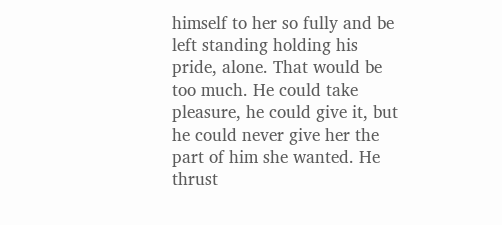himself to her so fully and be left standing holding his pride, alone. That would be too much. He could take pleasure, he could give it, but he could never give her the part of him she wanted. He thrust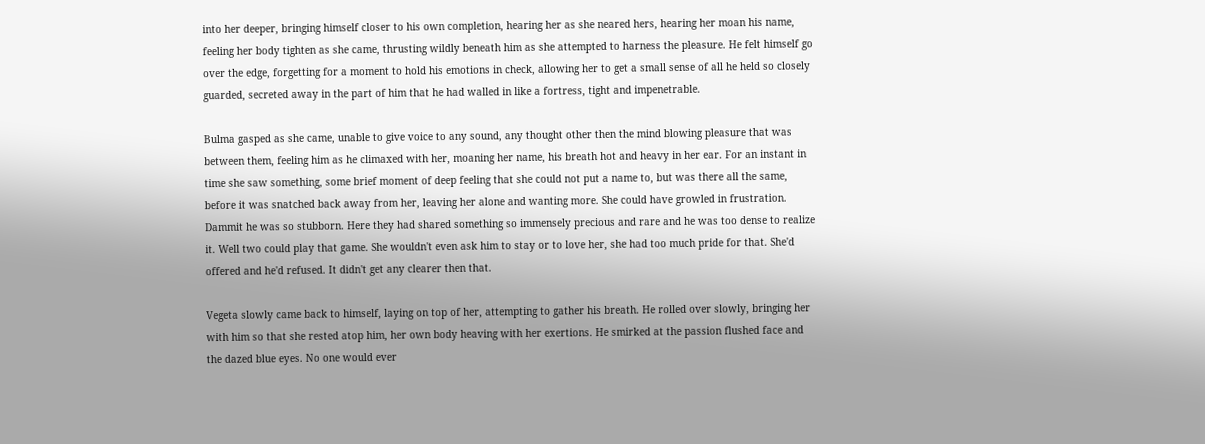into her deeper, bringing himself closer to his own completion, hearing her as she neared hers, hearing her moan his name, feeling her body tighten as she came, thrusting wildly beneath him as she attempted to harness the pleasure. He felt himself go over the edge, forgetting for a moment to hold his emotions in check, allowing her to get a small sense of all he held so closely guarded, secreted away in the part of him that he had walled in like a fortress, tight and impenetrable.

Bulma gasped as she came, unable to give voice to any sound, any thought other then the mind blowing pleasure that was between them, feeling him as he climaxed with her, moaning her name, his breath hot and heavy in her ear. For an instant in time she saw something, some brief moment of deep feeling that she could not put a name to, but was there all the same, before it was snatched back away from her, leaving her alone and wanting more. She could have growled in frustration. Dammit he was so stubborn. Here they had shared something so immensely precious and rare and he was too dense to realize it. Well two could play that game. She wouldn't even ask him to stay or to love her, she had too much pride for that. She'd offered and he'd refused. It didn't get any clearer then that.

Vegeta slowly came back to himself, laying on top of her, attempting to gather his breath. He rolled over slowly, bringing her with him so that she rested atop him, her own body heaving with her exertions. He smirked at the passion flushed face and the dazed blue eyes. No one would ever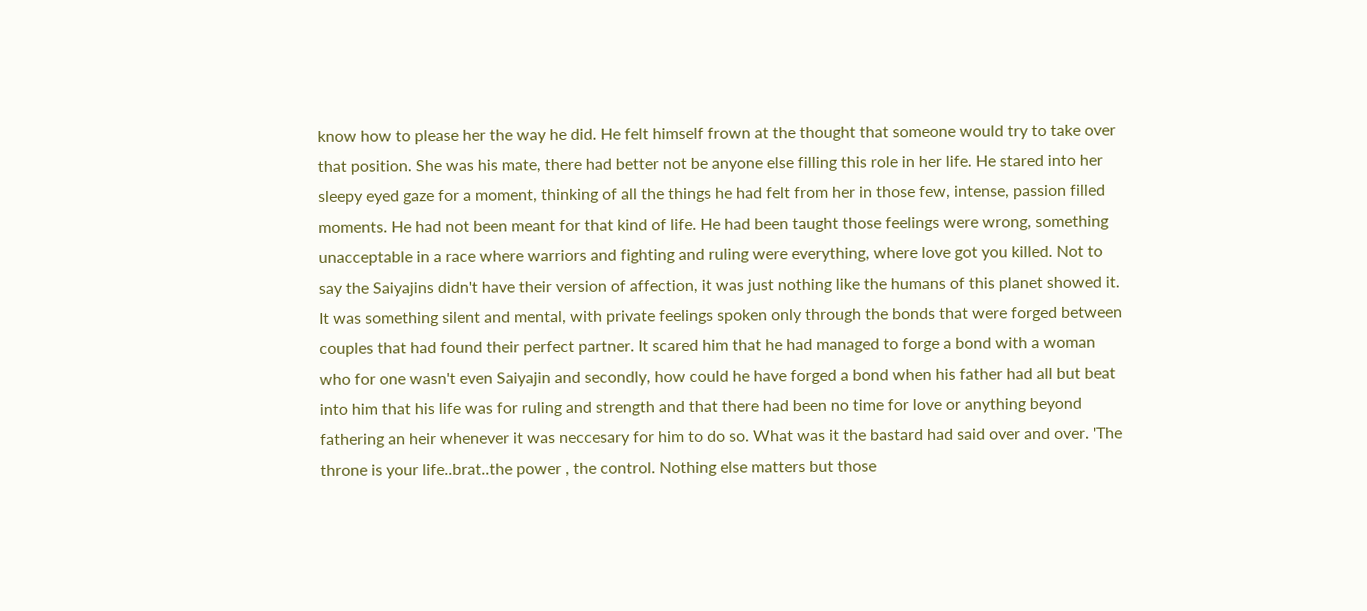know how to please her the way he did. He felt himself frown at the thought that someone would try to take over that position. She was his mate, there had better not be anyone else filling this role in her life. He stared into her sleepy eyed gaze for a moment, thinking of all the things he had felt from her in those few, intense, passion filled moments. He had not been meant for that kind of life. He had been taught those feelings were wrong, something unacceptable in a race where warriors and fighting and ruling were everything, where love got you killed. Not to say the Saiyajins didn't have their version of affection, it was just nothing like the humans of this planet showed it. It was something silent and mental, with private feelings spoken only through the bonds that were forged between couples that had found their perfect partner. It scared him that he had managed to forge a bond with a woman who for one wasn't even Saiyajin and secondly, how could he have forged a bond when his father had all but beat into him that his life was for ruling and strength and that there had been no time for love or anything beyond fathering an heir whenever it was neccesary for him to do so. What was it the bastard had said over and over. 'The throne is your life..brat..the power , the control. Nothing else matters but those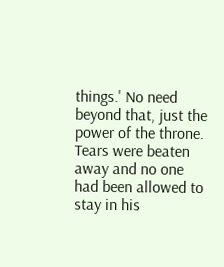things.' No need beyond that, just the power of the throne. Tears were beaten away and no one had been allowed to stay in his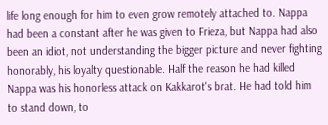life long enough for him to even grow remotely attached to. Nappa had been a constant after he was given to Frieza, but Nappa had also been an idiot, not understanding the bigger picture and never fighting honorably, his loyalty questionable. Half the reason he had killed Nappa was his honorless attack on Kakkarot's brat. He had told him to stand down, to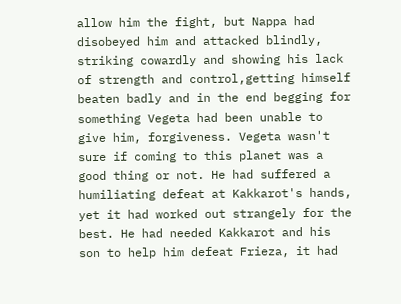allow him the fight, but Nappa had disobeyed him and attacked blindly, striking cowardly and showing his lack of strength and control,getting himself beaten badly and in the end begging for something Vegeta had been unable to give him, forgiveness. Vegeta wasn't sure if coming to this planet was a good thing or not. He had suffered a humiliating defeat at Kakkarot's hands, yet it had worked out strangely for the best. He had needed Kakkarot and his son to help him defeat Frieza, it had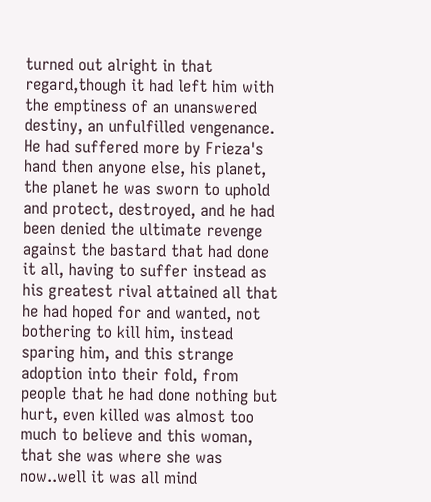turned out alright in that regard,though it had left him with the emptiness of an unanswered destiny, an unfulfilled vengenance. He had suffered more by Frieza's hand then anyone else, his planet, the planet he was sworn to uphold and protect, destroyed, and he had been denied the ultimate revenge against the bastard that had done it all, having to suffer instead as his greatest rival attained all that he had hoped for and wanted, not bothering to kill him, instead sparing him, and this strange adoption into their fold, from people that he had done nothing but hurt, even killed was almost too much to believe and this woman, that she was where she was now..well it was all mind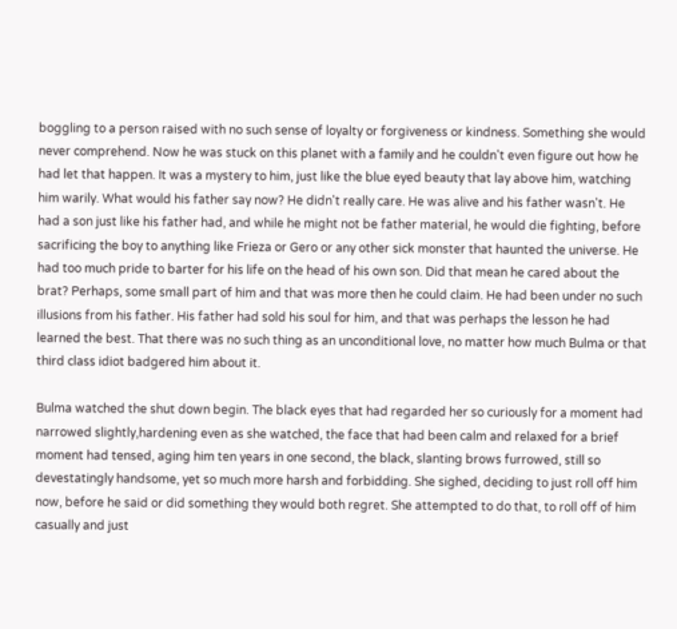boggling to a person raised with no such sense of loyalty or forgiveness or kindness. Something she would never comprehend. Now he was stuck on this planet with a family and he couldn't even figure out how he had let that happen. It was a mystery to him, just like the blue eyed beauty that lay above him, watching him warily. What would his father say now? He didn't really care. He was alive and his father wasn't. He had a son just like his father had, and while he might not be father material, he would die fighting, before sacrificing the boy to anything like Frieza or Gero or any other sick monster that haunted the universe. He had too much pride to barter for his life on the head of his own son. Did that mean he cared about the brat? Perhaps, some small part of him and that was more then he could claim. He had been under no such illusions from his father. His father had sold his soul for him, and that was perhaps the lesson he had learned the best. That there was no such thing as an unconditional love, no matter how much Bulma or that third class idiot badgered him about it.

Bulma watched the shut down begin. The black eyes that had regarded her so curiously for a moment had narrowed slightly,hardening even as she watched, the face that had been calm and relaxed for a brief moment had tensed, aging him ten years in one second, the black, slanting brows furrowed, still so devestatingly handsome, yet so much more harsh and forbidding. She sighed, deciding to just roll off him now, before he said or did something they would both regret. She attempted to do that, to roll off of him casually and just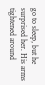go to sleep, but he surprised her. His arms tightened around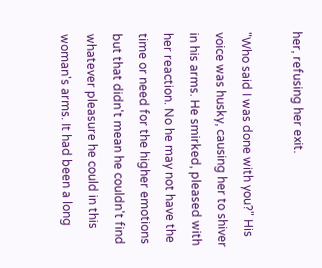her, refusing her exit.

"Who said I was done with you?" His voice was husky, causing her to shiver in his arms. He smirked, pleased with her reaction. No he may not have the time or need for the higher emotions but that didn't mean he couldn't find whatever pleasure he could in this woman's arms. It had been a long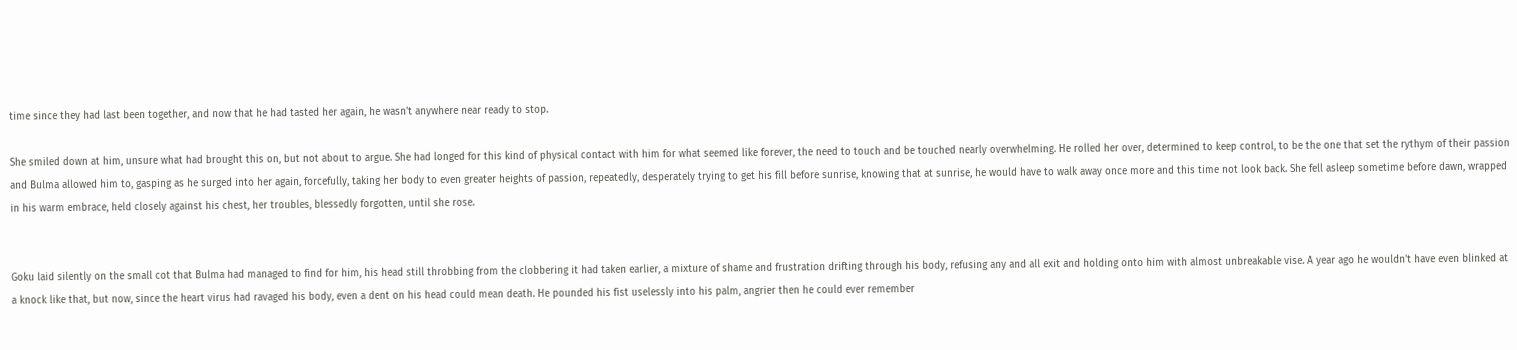time since they had last been together, and now that he had tasted her again, he wasn't anywhere near ready to stop.

She smiled down at him, unsure what had brought this on, but not about to argue. She had longed for this kind of physical contact with him for what seemed like forever, the need to touch and be touched nearly overwhelming. He rolled her over, determined to keep control, to be the one that set the rythym of their passion and Bulma allowed him to, gasping as he surged into her again, forcefully, taking her body to even greater heights of passion, repeatedly, desperately trying to get his fill before sunrise, knowing that at sunrise, he would have to walk away once more and this time not look back. She fell asleep sometime before dawn, wrapped in his warm embrace, held closely against his chest, her troubles, blessedly forgotten, until she rose.


Goku laid silently on the small cot that Bulma had managed to find for him, his head still throbbing from the clobbering it had taken earlier, a mixture of shame and frustration drifting through his body, refusing any and all exit and holding onto him with almost unbreakable vise. A year ago he wouldn't have even blinked at a knock like that, but now, since the heart virus had ravaged his body, even a dent on his head could mean death. He pounded his fist uselessly into his palm, angrier then he could ever remember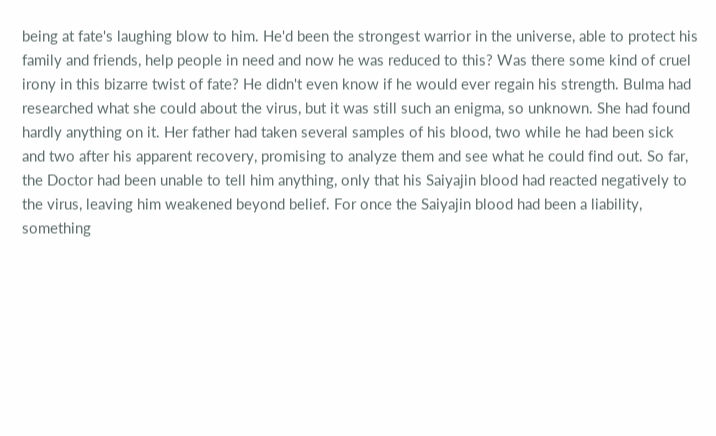being at fate's laughing blow to him. He'd been the strongest warrior in the universe, able to protect his family and friends, help people in need and now he was reduced to this? Was there some kind of cruel irony in this bizarre twist of fate? He didn't even know if he would ever regain his strength. Bulma had researched what she could about the virus, but it was still such an enigma, so unknown. She had found hardly anything on it. Her father had taken several samples of his blood, two while he had been sick and two after his apparent recovery, promising to analyze them and see what he could find out. So far, the Doctor had been unable to tell him anything, only that his Saiyajin blood had reacted negatively to the virus, leaving him weakened beyond belief. For once the Saiyajin blood had been a liability, something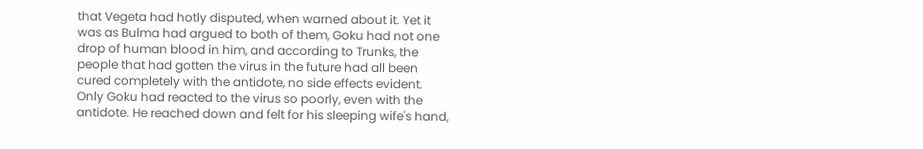that Vegeta had hotly disputed, when warned about it. Yet it was as Bulma had argued to both of them, Goku had not one drop of human blood in him, and according to Trunks, the people that had gotten the virus in the future had all been cured completely with the antidote, no side effects evident. Only Goku had reacted to the virus so poorly, even with the antidote. He reached down and felt for his sleeping wife's hand,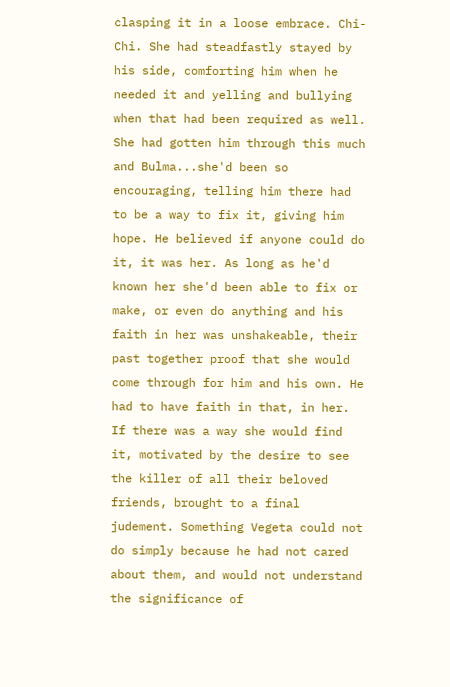clasping it in a loose embrace. Chi-Chi. She had steadfastly stayed by his side, comforting him when he needed it and yelling and bullying when that had been required as well. She had gotten him through this much and Bulma...she'd been so encouraging, telling him there had to be a way to fix it, giving him hope. He believed if anyone could do it, it was her. As long as he'd known her she'd been able to fix or make, or even do anything and his faith in her was unshakeable, their past together proof that she would come through for him and his own. He had to have faith in that, in her. If there was a way she would find it, motivated by the desire to see the killer of all their beloved friends, brought to a final judement. Something Vegeta could not do simply because he had not cared about them, and would not understand the significance of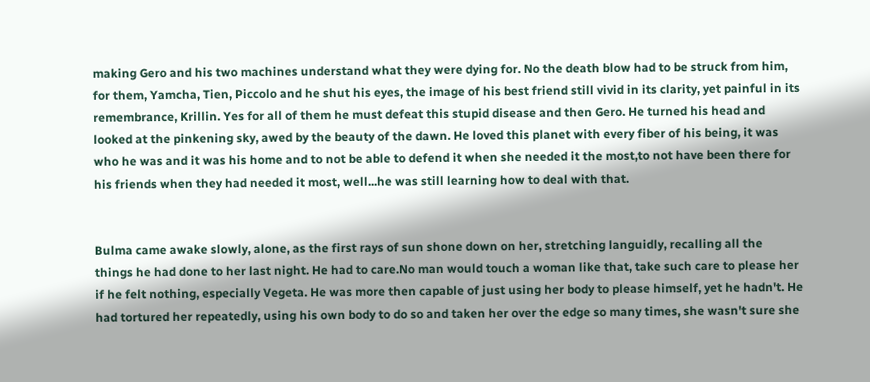making Gero and his two machines understand what they were dying for. No the death blow had to be struck from him, for them, Yamcha, Tien, Piccolo and he shut his eyes, the image of his best friend still vivid in its clarity, yet painful in its remembrance, Krillin. Yes for all of them he must defeat this stupid disease and then Gero. He turned his head and looked at the pinkening sky, awed by the beauty of the dawn. He loved this planet with every fiber of his being, it was who he was and it was his home and to not be able to defend it when she needed it the most,to not have been there for his friends when they had needed it most, well...he was still learning how to deal with that.


Bulma came awake slowly, alone, as the first rays of sun shone down on her, stretching languidly, recalling all the things he had done to her last night. He had to care.No man would touch a woman like that, take such care to please her if he felt nothing, especially Vegeta. He was more then capable of just using her body to please himself, yet he hadn't. He had tortured her repeatedly, using his own body to do so and taken her over the edge so many times, she wasn't sure she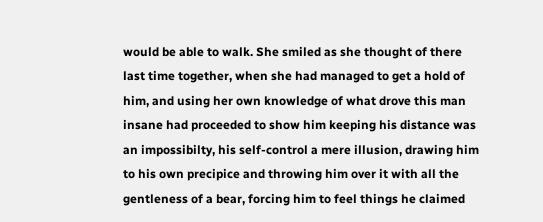would be able to walk. She smiled as she thought of there last time together, when she had managed to get a hold of him, and using her own knowledge of what drove this man insane had proceeded to show him keeping his distance was an impossibilty, his self-control a mere illusion, drawing him to his own precipice and throwing him over it with all the gentleness of a bear, forcing him to feel things he claimed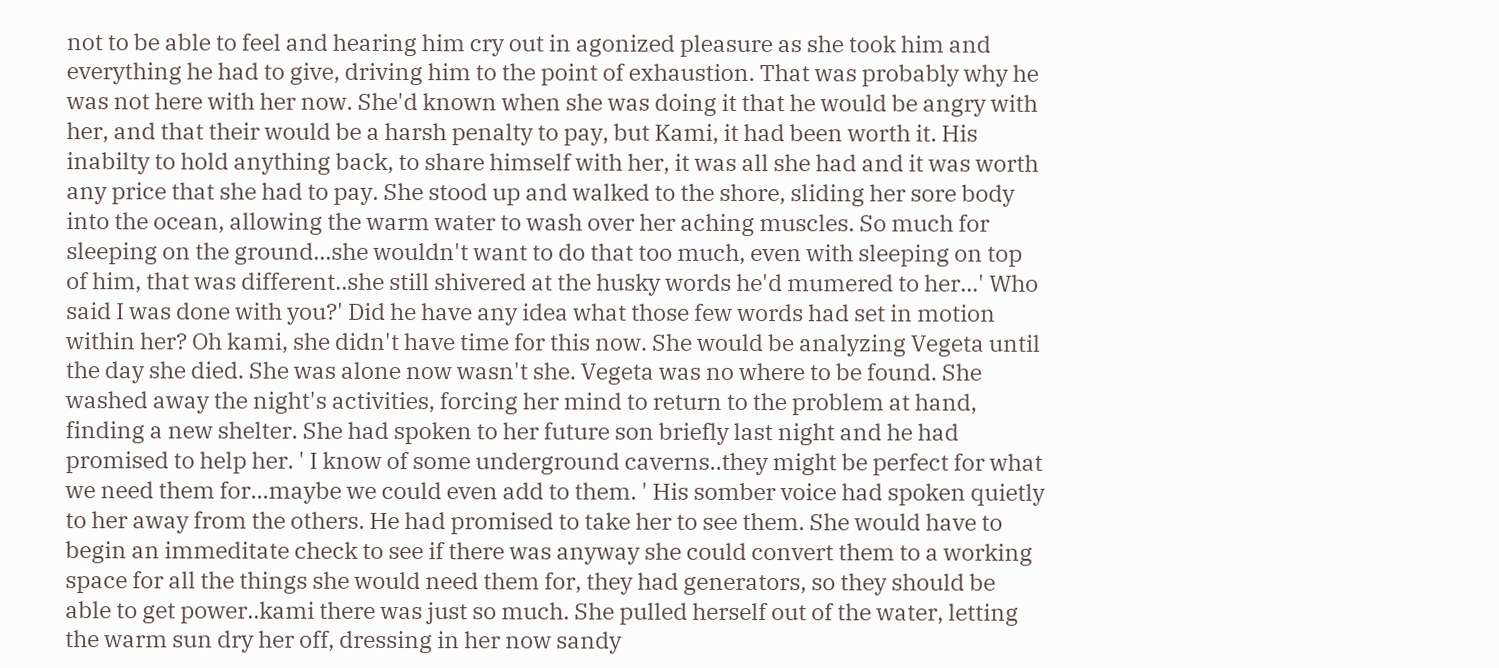not to be able to feel and hearing him cry out in agonized pleasure as she took him and everything he had to give, driving him to the point of exhaustion. That was probably why he was not here with her now. She'd known when she was doing it that he would be angry with her, and that their would be a harsh penalty to pay, but Kami, it had been worth it. His inabilty to hold anything back, to share himself with her, it was all she had and it was worth any price that she had to pay. She stood up and walked to the shore, sliding her sore body into the ocean, allowing the warm water to wash over her aching muscles. So much for sleeping on the ground...she wouldn't want to do that too much, even with sleeping on top of him, that was different..she still shivered at the husky words he'd mumered to her...' Who said I was done with you?' Did he have any idea what those few words had set in motion within her? Oh kami, she didn't have time for this now. She would be analyzing Vegeta until the day she died. She was alone now wasn't she. Vegeta was no where to be found. She washed away the night's activities, forcing her mind to return to the problem at hand, finding a new shelter. She had spoken to her future son briefly last night and he had promised to help her. ' I know of some underground caverns..they might be perfect for what we need them for...maybe we could even add to them. ' His somber voice had spoken quietly to her away from the others. He had promised to take her to see them. She would have to begin an immeditate check to see if there was anyway she could convert them to a working space for all the things she would need them for, they had generators, so they should be able to get power..kami there was just so much. She pulled herself out of the water, letting the warm sun dry her off, dressing in her now sandy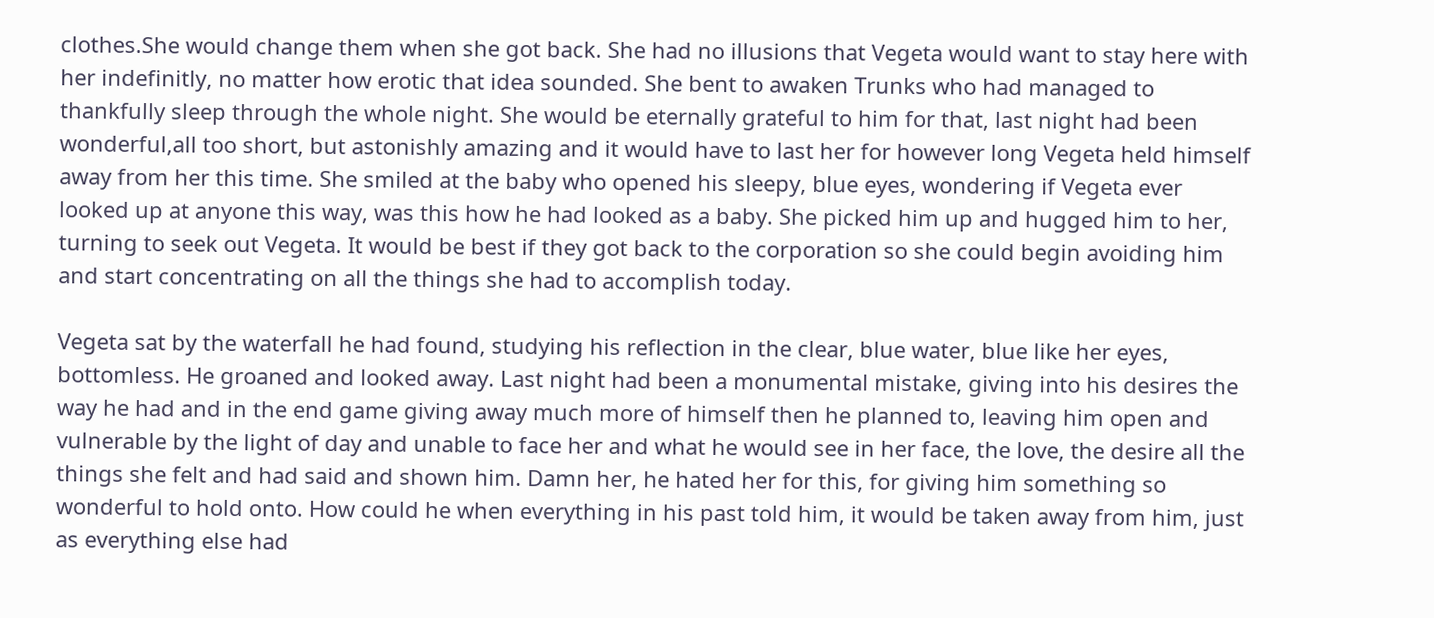clothes.She would change them when she got back. She had no illusions that Vegeta would want to stay here with her indefinitly, no matter how erotic that idea sounded. She bent to awaken Trunks who had managed to thankfully sleep through the whole night. She would be eternally grateful to him for that, last night had been wonderful,all too short, but astonishly amazing and it would have to last her for however long Vegeta held himself away from her this time. She smiled at the baby who opened his sleepy, blue eyes, wondering if Vegeta ever looked up at anyone this way, was this how he had looked as a baby. She picked him up and hugged him to her, turning to seek out Vegeta. It would be best if they got back to the corporation so she could begin avoiding him and start concentrating on all the things she had to accomplish today.

Vegeta sat by the waterfall he had found, studying his reflection in the clear, blue water, blue like her eyes, bottomless. He groaned and looked away. Last night had been a monumental mistake, giving into his desires the way he had and in the end game giving away much more of himself then he planned to, leaving him open and vulnerable by the light of day and unable to face her and what he would see in her face, the love, the desire all the things she felt and had said and shown him. Damn her, he hated her for this, for giving him something so wonderful to hold onto. How could he when everything in his past told him, it would be taken away from him, just as everything else had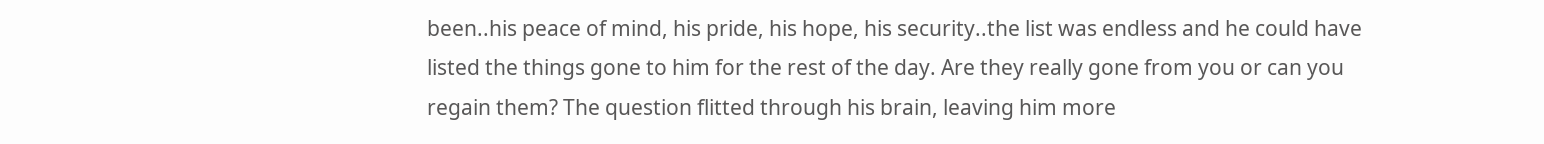been..his peace of mind, his pride, his hope, his security..the list was endless and he could have listed the things gone to him for the rest of the day. Are they really gone from you or can you regain them? The question flitted through his brain, leaving him more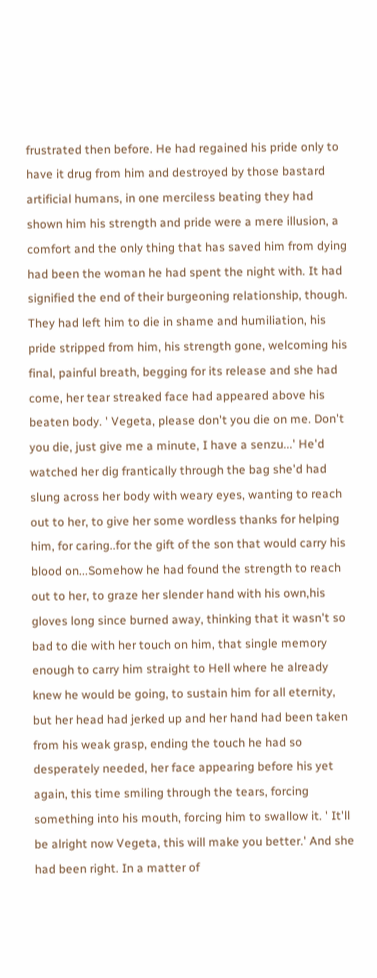frustrated then before. He had regained his pride only to have it drug from him and destroyed by those bastard artificial humans, in one merciless beating they had shown him his strength and pride were a mere illusion, a comfort and the only thing that has saved him from dying had been the woman he had spent the night with. It had signified the end of their burgeoning relationship, though. They had left him to die in shame and humiliation, his pride stripped from him, his strength gone, welcoming his final, painful breath, begging for its release and she had come, her tear streaked face had appeared above his beaten body. ' Vegeta, please don't you die on me. Don't you die, just give me a minute, I have a senzu...' He'd watched her dig frantically through the bag she'd had slung across her body with weary eyes, wanting to reach out to her, to give her some wordless thanks for helping him, for caring..for the gift of the son that would carry his blood on...Somehow he had found the strength to reach out to her, to graze her slender hand with his own,his gloves long since burned away, thinking that it wasn't so bad to die with her touch on him, that single memory enough to carry him straight to Hell where he already knew he would be going, to sustain him for all eternity, but her head had jerked up and her hand had been taken from his weak grasp, ending the touch he had so desperately needed, her face appearing before his yet again, this time smiling through the tears, forcing something into his mouth, forcing him to swallow it. ' It'll be alright now Vegeta, this will make you better.' And she had been right. In a matter of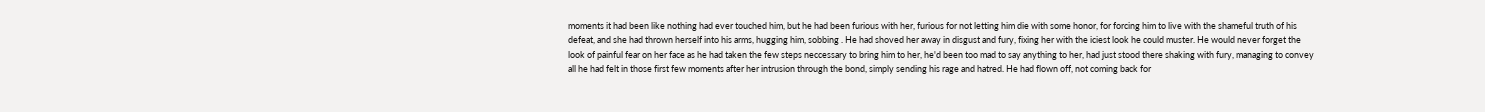moments it had been like nothing had ever touched him, but he had been furious with her, furious for not letting him die with some honor, for forcing him to live with the shameful truth of his defeat, and she had thrown herself into his arms, hugging him, sobbing . He had shoved her away in disgust and fury, fixing her with the iciest look he could muster. He would never forget the look of painful fear on her face as he had taken the few steps neccessary to bring him to her, he'd been too mad to say anything to her, had just stood there shaking with fury, managing to convey all he had felt in those first few moments after her intrusion through the bond, simply sending his rage and hatred. He had flown off, not coming back for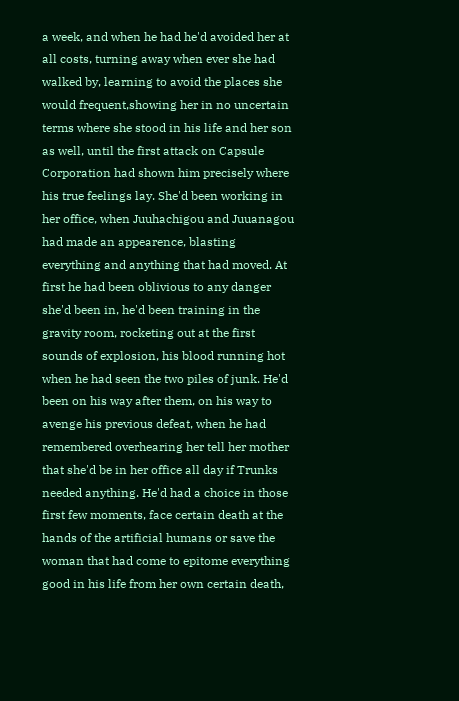a week, and when he had he'd avoided her at all costs, turning away when ever she had walked by, learning to avoid the places she would frequent,showing her in no uncertain terms where she stood in his life and her son as well, until the first attack on Capsule Corporation had shown him precisely where his true feelings lay. She'd been working in her office, when Juuhachigou and Juuanagou had made an appearence, blasting everything and anything that had moved. At first he had been oblivious to any danger she'd been in, he'd been training in the gravity room, rocketing out at the first sounds of explosion, his blood running hot when he had seen the two piles of junk. He'd been on his way after them, on his way to avenge his previous defeat, when he had remembered overhearing her tell her mother that she'd be in her office all day if Trunks needed anything. He'd had a choice in those first few moments, face certain death at the hands of the artificial humans or save the woman that had come to epitome everything good in his life from her own certain death,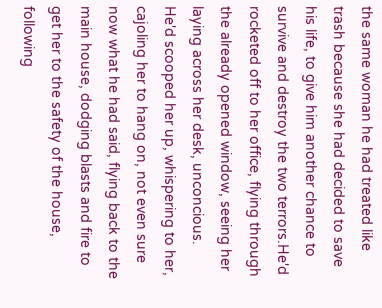the same woman he had treated like trash because she had decided to save his life, to give him another chance to survive and destroy the two terrors.He'd rocketed off to her office, flying through the already opened window, seeing her laying across her desk, unconcious. He'd scooped her up, whispering to her, cajoling her to hang on, not even sure now what he had said, flying back to the main house, dodging blasts and fire to get her to the safety of the house, following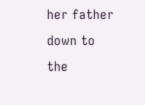her father down to the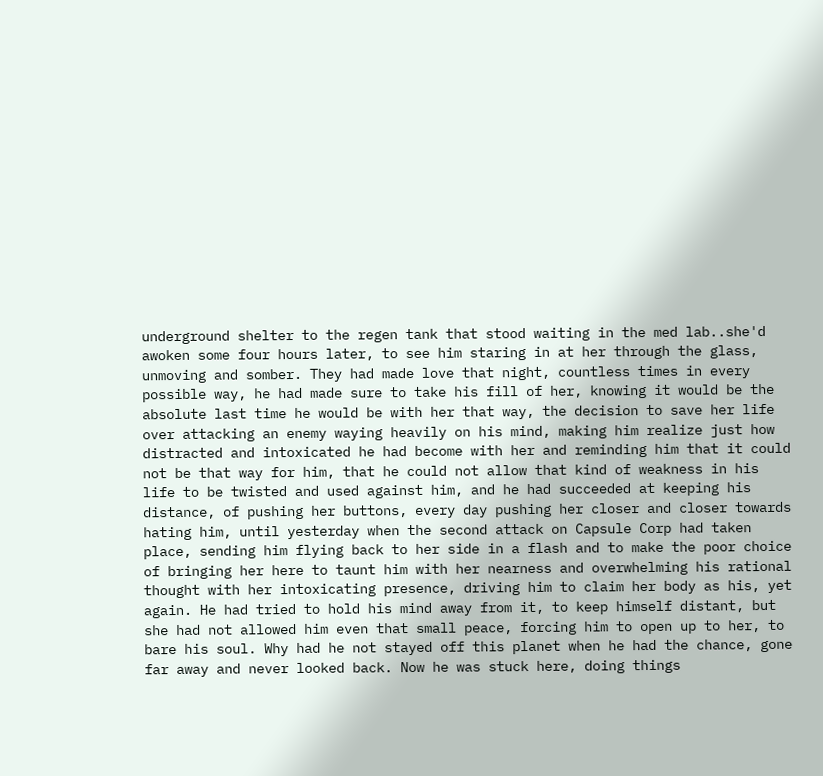underground shelter to the regen tank that stood waiting in the med lab..she'd awoken some four hours later, to see him staring in at her through the glass, unmoving and somber. They had made love that night, countless times in every possible way, he had made sure to take his fill of her, knowing it would be the absolute last time he would be with her that way, the decision to save her life over attacking an enemy waying heavily on his mind, making him realize just how distracted and intoxicated he had become with her and reminding him that it could not be that way for him, that he could not allow that kind of weakness in his life to be twisted and used against him, and he had succeeded at keeping his distance, of pushing her buttons, every day pushing her closer and closer towards hating him, until yesterday when the second attack on Capsule Corp had taken place, sending him flying back to her side in a flash and to make the poor choice of bringing her here to taunt him with her nearness and overwhelming his rational thought with her intoxicating presence, driving him to claim her body as his, yet again. He had tried to hold his mind away from it, to keep himself distant, but she had not allowed him even that small peace, forcing him to open up to her, to bare his soul. Why had he not stayed off this planet when he had the chance, gone far away and never looked back. Now he was stuck here, doing things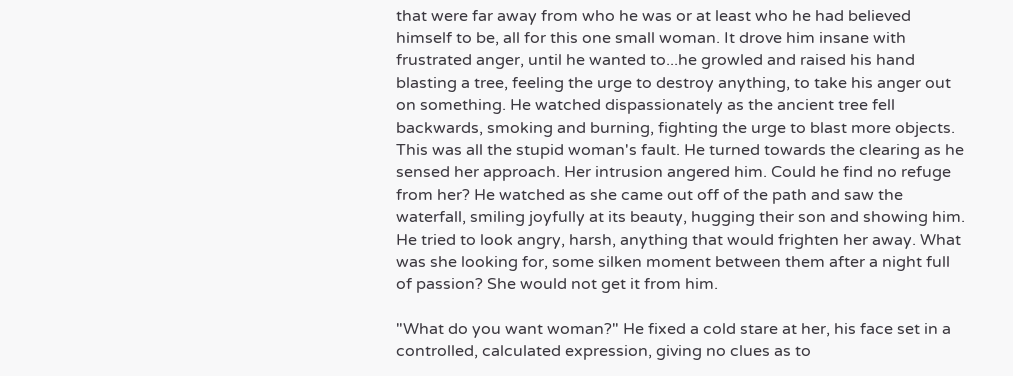that were far away from who he was or at least who he had believed himself to be, all for this one small woman. It drove him insane with frustrated anger, until he wanted to...he growled and raised his hand blasting a tree, feeling the urge to destroy anything, to take his anger out on something. He watched dispassionately as the ancient tree fell backwards, smoking and burning, fighting the urge to blast more objects. This was all the stupid woman's fault. He turned towards the clearing as he sensed her approach. Her intrusion angered him. Could he find no refuge from her? He watched as she came out off of the path and saw the waterfall, smiling joyfully at its beauty, hugging their son and showing him. He tried to look angry, harsh, anything that would frighten her away. What was she looking for, some silken moment between them after a night full of passion? She would not get it from him.

"What do you want woman?" He fixed a cold stare at her, his face set in a controlled, calculated expression, giving no clues as to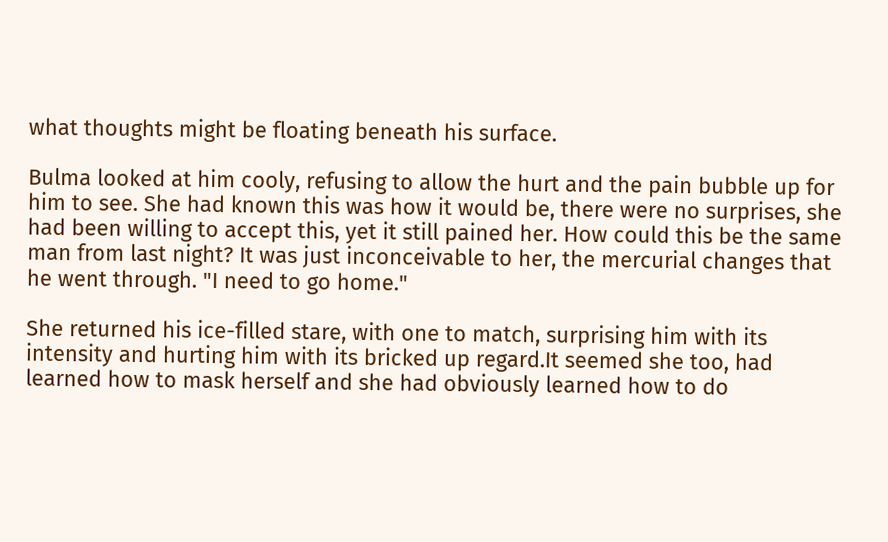what thoughts might be floating beneath his surface.

Bulma looked at him cooly, refusing to allow the hurt and the pain bubble up for him to see. She had known this was how it would be, there were no surprises, she had been willing to accept this, yet it still pained her. How could this be the same man from last night? It was just inconceivable to her, the mercurial changes that he went through. "I need to go home."

She returned his ice-filled stare, with one to match, surprising him with its intensity and hurting him with its bricked up regard.It seemed she too, had learned how to mask herself and she had obviously learned how to do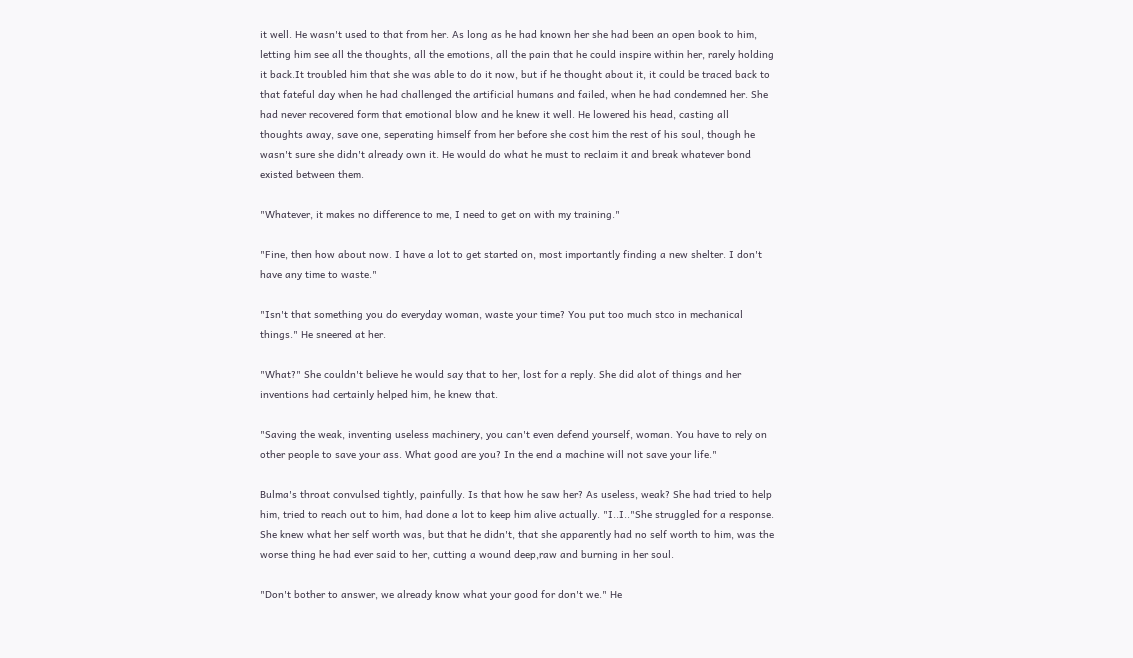it well. He wasn't used to that from her. As long as he had known her she had been an open book to him, letting him see all the thoughts, all the emotions, all the pain that he could inspire within her, rarely holding it back.It troubled him that she was able to do it now, but if he thought about it, it could be traced back to that fateful day when he had challenged the artificial humans and failed, when he had condemned her. She had never recovered form that emotional blow and he knew it well. He lowered his head, casting all thoughts away, save one, seperating himself from her before she cost him the rest of his soul, though he wasn't sure she didn't already own it. He would do what he must to reclaim it and break whatever bond existed between them.

"Whatever, it makes no difference to me, I need to get on with my training."

"Fine, then how about now. I have a lot to get started on, most importantly finding a new shelter. I don't have any time to waste."

"Isn't that something you do everyday woman, waste your time? You put too much stco in mechanical things." He sneered at her.

"What?" She couldn't believe he would say that to her, lost for a reply. She did alot of things and her inventions had certainly helped him, he knew that.

"Saving the weak, inventing useless machinery, you can't even defend yourself, woman. You have to rely on other people to save your ass. What good are you? In the end a machine will not save your life."

Bulma's throat convulsed tightly, painfully. Is that how he saw her? As useless, weak? She had tried to help him, tried to reach out to him, had done a lot to keep him alive actually. "I..I.."She struggled for a response. She knew what her self worth was, but that he didn't, that she apparently had no self worth to him, was the worse thing he had ever said to her, cutting a wound deep,raw and burning in her soul.

"Don't bother to answer, we already know what your good for don't we." He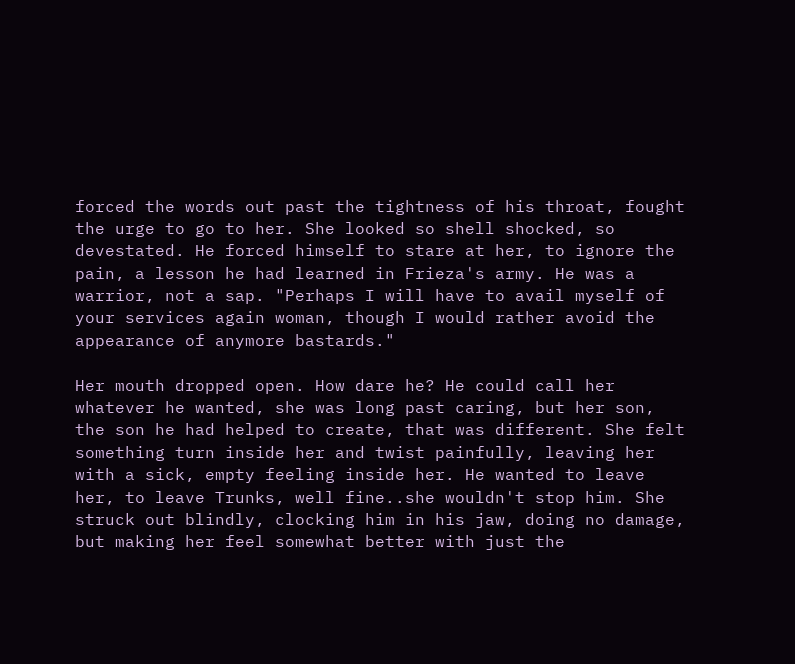forced the words out past the tightness of his throat, fought the urge to go to her. She looked so shell shocked, so devestated. He forced himself to stare at her, to ignore the pain, a lesson he had learned in Frieza's army. He was a warrior, not a sap. "Perhaps I will have to avail myself of your services again woman, though I would rather avoid the appearance of anymore bastards."

Her mouth dropped open. How dare he? He could call her whatever he wanted, she was long past caring, but her son, the son he had helped to create, that was different. She felt something turn inside her and twist painfully, leaving her with a sick, empty feeling inside her. He wanted to leave her, to leave Trunks, well fine..she wouldn't stop him. She struck out blindly, clocking him in his jaw, doing no damage, but making her feel somewhat better with just the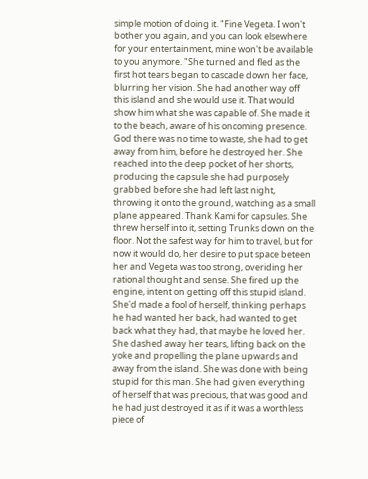simple motion of doing it. "Fine Vegeta. I won't bother you again, and you can look elsewhere for your entertainment, mine won't be available to you anymore. "She turned and fled as the first hot tears began to cascade down her face, blurring her vision. She had another way off this island and she would use it. That would show him what she was capable of. She made it to the beach, aware of his oncoming presence. God there was no time to waste, she had to get away from him, before he destroyed her. She reached into the deep pocket of her shorts, producing the capsule she had purposely grabbed before she had left last night, throwing it onto the ground, watching as a small plane appeared. Thank Kami for capsules. She threw herself into it, setting Trunks down on the floor. Not the safest way for him to travel, but for now it would do, her desire to put space beteen her and Vegeta was too strong, overiding her rational thought and sense. She fired up the engine, intent on getting off this stupid island. She'd made a fool of herself, thinking perhaps he had wanted her back, had wanted to get back what they had, that maybe he loved her. She dashed away her tears, lifting back on the yoke and propelling the plane upwards and away from the island. She was done with being stupid for this man. She had given everything of herself that was precious, that was good and he had just destroyed it as if it was a worthless piece of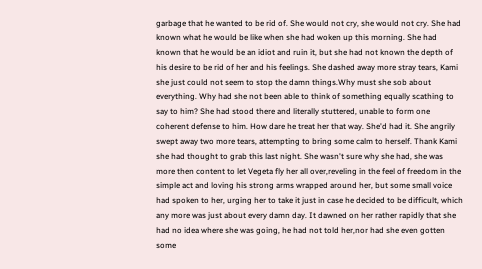garbage that he wanted to be rid of. She would not cry, she would not cry. She had known what he would be like when she had woken up this morning. She had known that he would be an idiot and ruin it, but she had not known the depth of his desire to be rid of her and his feelings. She dashed away more stray tears, Kami she just could not seem to stop the damn things.Why must she sob about everything. Why had she not been able to think of something equally scathing to say to him? She had stood there and literally stuttered, unable to form one coherent defense to him. How dare he treat her that way. She'd had it. She angrily swept away two more tears, attempting to bring some calm to herself. Thank Kami she had thought to grab this last night. She wasn't sure why she had, she was more then content to let Vegeta fly her all over,reveling in the feel of freedom in the simple act and loving his strong arms wrapped around her, but some small voice had spoken to her, urging her to take it just in case he decided to be difficult, which any more was just about every damn day. It dawned on her rather rapidly that she had no idea where she was going, he had not told her,nor had she even gotten some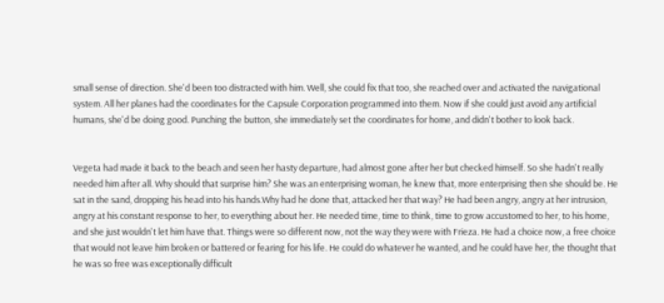small sense of direction. She'd been too distracted with him. Well, she could fix that too, she reached over and activated the navigational system. All her planes had the coordinates for the Capsule Corporation programmed into them. Now if she could just avoid any artificial humans, she'd be doing good. Punching the button, she immediately set the coordinates for home, and didn't bother to look back.


Vegeta had made it back to the beach and seen her hasty departure, had almost gone after her but checked himself. So she hadn't really needed him after all. Why should that surprise him? She was an enterprising woman, he knew that, more enterprising then she should be. He sat in the sand, dropping his head into his hands.Why had he done that, attacked her that way? He had been angry, angry at her intrusion, angry at his constant response to her, to everything about her. He needed time, time to think, time to grow accustomed to her, to his home, and she just wouldn't let him have that. Things were so different now, not the way they were with Frieza. He had a choice now, a free choice that would not leave him broken or battered or fearing for his life. He could do whatever he wanted, and he could have her, the thought that he was so free was exceptionally difficult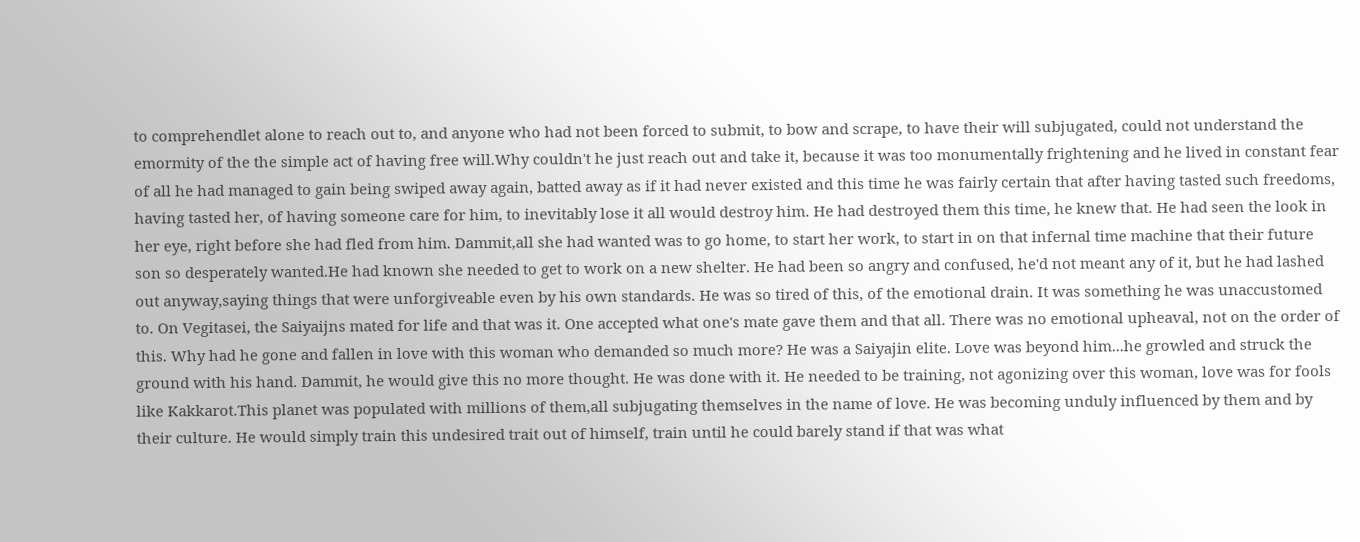to comprehendlet alone to reach out to, and anyone who had not been forced to submit, to bow and scrape, to have their will subjugated, could not understand the emormity of the the simple act of having free will.Why couldn't he just reach out and take it, because it was too monumentally frightening and he lived in constant fear of all he had managed to gain being swiped away again, batted away as if it had never existed and this time he was fairly certain that after having tasted such freedoms, having tasted her, of having someone care for him, to inevitably lose it all would destroy him. He had destroyed them this time, he knew that. He had seen the look in her eye, right before she had fled from him. Dammit,all she had wanted was to go home, to start her work, to start in on that infernal time machine that their future son so desperately wanted.He had known she needed to get to work on a new shelter. He had been so angry and confused, he'd not meant any of it, but he had lashed out anyway,saying things that were unforgiveable even by his own standards. He was so tired of this, of the emotional drain. It was something he was unaccustomed to. On Vegitasei, the Saiyaijns mated for life and that was it. One accepted what one's mate gave them and that all. There was no emotional upheaval, not on the order of this. Why had he gone and fallen in love with this woman who demanded so much more? He was a Saiyajin elite. Love was beyond him...he growled and struck the ground with his hand. Dammit, he would give this no more thought. He was done with it. He needed to be training, not agonizing over this woman, love was for fools like Kakkarot.This planet was populated with millions of them,all subjugating themselves in the name of love. He was becoming unduly influenced by them and by their culture. He would simply train this undesired trait out of himself, train until he could barely stand if that was what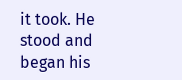it took. He stood and began his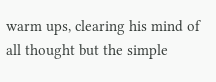warm ups, clearing his mind of all thought but the simple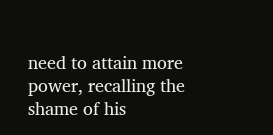need to attain more power, recalling the shame of his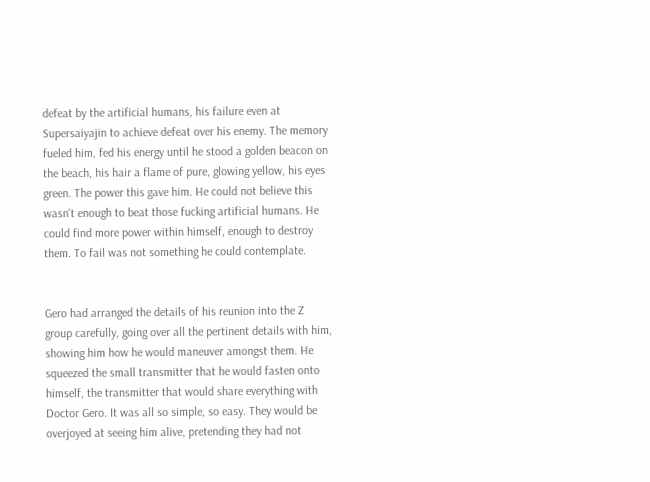defeat by the artificial humans, his failure even at Supersaiyajin to achieve defeat over his enemy. The memory fueled him, fed his energy until he stood a golden beacon on the beach, his hair a flame of pure, glowing yellow, his eyes green. The power this gave him. He could not believe this wasn't enough to beat those fucking artificial humans. He could find more power within himself, enough to destroy them. To fail was not something he could contemplate.


Gero had arranged the details of his reunion into the Z group carefully, going over all the pertinent details with him, showing him how he would maneuver amongst them. He squeezed the small transmitter that he would fasten onto himself, the transmitter that would share everything with Doctor Gero. It was all so simple, so easy. They would be overjoyed at seeing him alive, pretending they had not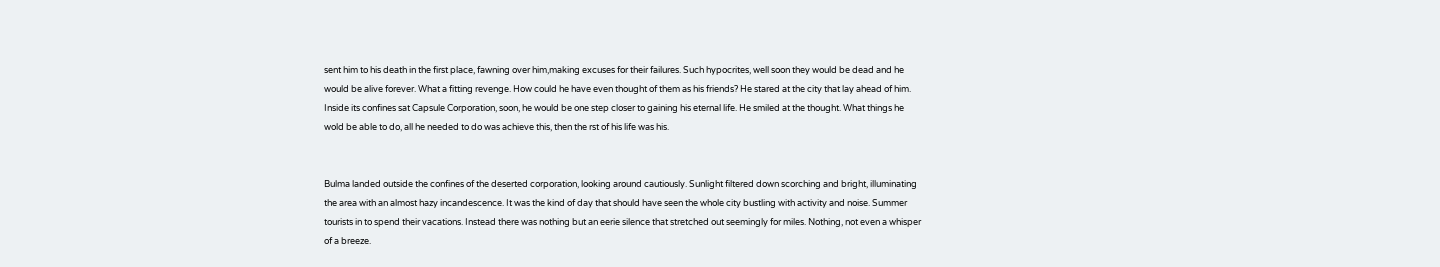sent him to his death in the first place, fawning over him,making excuses for their failures. Such hypocrites, well soon they would be dead and he would be alive forever. What a fitting revenge. How could he have even thought of them as his friends? He stared at the city that lay ahead of him. Inside its confines sat Capsule Corporation, soon, he would be one step closer to gaining his eternal life. He smiled at the thought. What things he wold be able to do, all he needed to do was achieve this, then the rst of his life was his.


Bulma landed outside the confines of the deserted corporation, looking around cautiously. Sunlight filtered down scorching and bright, illuminating the area with an almost hazy incandescence. It was the kind of day that should have seen the whole city bustling with activity and noise. Summer tourists in to spend their vacations. Instead there was nothing but an eerie silence that stretched out seemingly for miles. Nothing, not even a whisper of a breeze.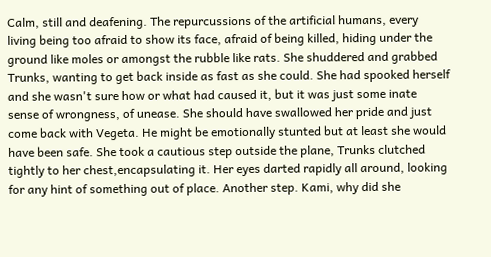Calm, still and deafening. The repurcussions of the artificial humans, every living being too afraid to show its face, afraid of being killed, hiding under the ground like moles or amongst the rubble like rats. She shuddered and grabbed Trunks, wanting to get back inside as fast as she could. She had spooked herself and she wasn't sure how or what had caused it, but it was just some inate sense of wrongness, of unease. She should have swallowed her pride and just come back with Vegeta. He might be emotionally stunted but at least she would have been safe. She took a cautious step outside the plane, Trunks clutched tightly to her chest,encapsulating it. Her eyes darted rapidly all around, looking for any hint of something out of place. Another step. Kami, why did she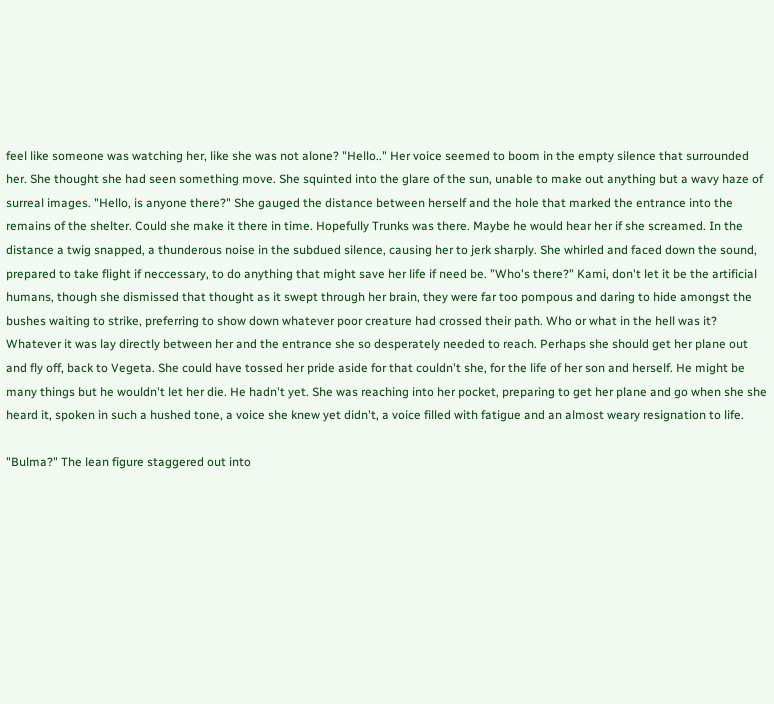feel like someone was watching her, like she was not alone? "Hello.." Her voice seemed to boom in the empty silence that surrounded her. She thought she had seen something move. She squinted into the glare of the sun, unable to make out anything but a wavy haze of surreal images. "Hello, is anyone there?" She gauged the distance between herself and the hole that marked the entrance into the remains of the shelter. Could she make it there in time. Hopefully Trunks was there. Maybe he would hear her if she screamed. In the distance a twig snapped, a thunderous noise in the subdued silence, causing her to jerk sharply. She whirled and faced down the sound, prepared to take flight if neccessary, to do anything that might save her life if need be. "Who's there?" Kami, don't let it be the artificial humans, though she dismissed that thought as it swept through her brain, they were far too pompous and daring to hide amongst the bushes waiting to strike, preferring to show down whatever poor creature had crossed their path. Who or what in the hell was it? Whatever it was lay directly between her and the entrance she so desperately needed to reach. Perhaps she should get her plane out and fly off, back to Vegeta. She could have tossed her pride aside for that couldn't she, for the life of her son and herself. He might be many things but he wouldn't let her die. He hadn't yet. She was reaching into her pocket, preparing to get her plane and go when she she heard it, spoken in such a hushed tone, a voice she knew yet didn't, a voice filled with fatigue and an almost weary resignation to life.

"Bulma?" The lean figure staggered out into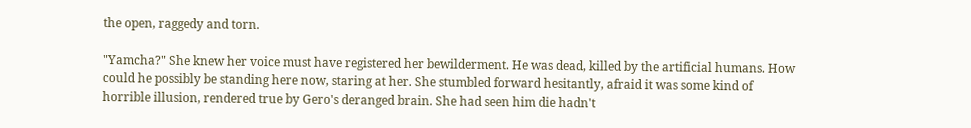the open, raggedy and torn.

"Yamcha?" She knew her voice must have registered her bewilderment. He was dead, killed by the artificial humans. How could he possibly be standing here now, staring at her. She stumbled forward hesitantly, afraid it was some kind of horrible illusion, rendered true by Gero's deranged brain. She had seen him die hadn't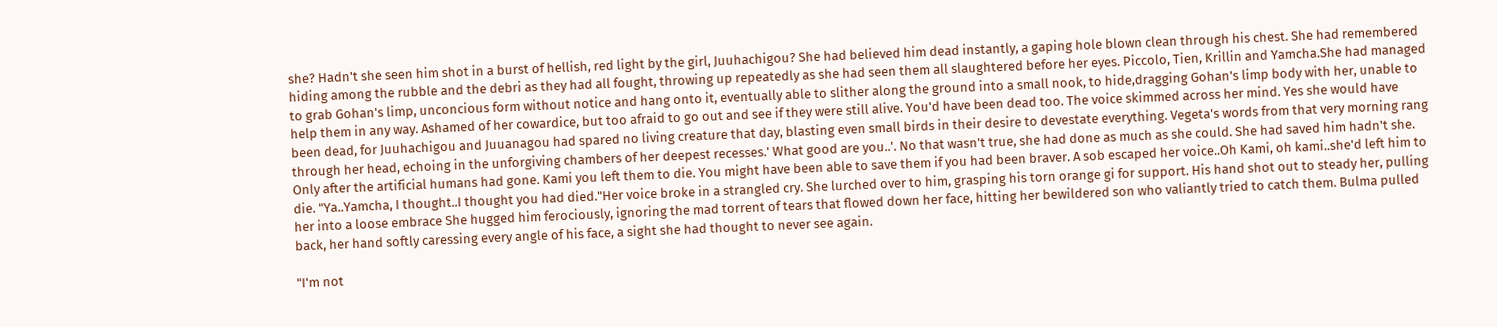she? Hadn't she seen him shot in a burst of hellish, red light by the girl, Juuhachigou? She had believed him dead instantly, a gaping hole blown clean through his chest. She had remembered hiding among the rubble and the debri as they had all fought, throwing up repeatedly as she had seen them all slaughtered before her eyes. Piccolo, Tien, Krillin and Yamcha.She had managed to grab Gohan's limp, unconcious form without notice and hang onto it, eventually able to slither along the ground into a small nook, to hide,dragging Gohan's limp body with her, unable to help them in any way. Ashamed of her cowardice, but too afraid to go out and see if they were still alive. You'd have been dead too. The voice skimmed across her mind. Yes she would have been dead, for Juuhachigou and Juuanagou had spared no living creature that day, blasting even small birds in their desire to devestate everything. Vegeta's words from that very morning rang through her head, echoing in the unforgiving chambers of her deepest recesses.' What good are you..'. No that wasn't true, she had done as much as she could. She had saved him hadn't she. Only after the artificial humans had gone. Kami you left them to die. You might have been able to save them if you had been braver. A sob escaped her voice..Oh Kami, oh kami..she'd left him to die. "Ya..Yamcha, I thought..I thought you had died."Her voice broke in a strangled cry. She lurched over to him, grasping his torn orange gi for support. His hand shot out to steady her, pulling her into a loose embrace She hugged him ferociously, ignoring the mad torrent of tears that flowed down her face, hitting her bewildered son who valiantly tried to catch them. Bulma pulled back, her hand softly caressing every angle of his face, a sight she had thought to never see again.

"I'm not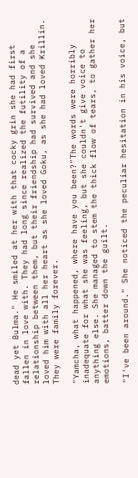dead yet Bulma." He smiled at her with that cocky grin she had first fallen in love with. They had long since realized the futility of a relationship between them, but their friendship had survived and she loved him with all her heart as she loved Goku, as she had loved Krillin. They were family forever.

"Yamcha, what happened, where have you been?"The words were horribly inadequate for what she was feeling, but she couldn't give voice to anything else. She managed to stem the thick flow of tears, to gather her emotions, batter down the guilt.

"I've been around." She noticed the peculiar hesitation in his voice, but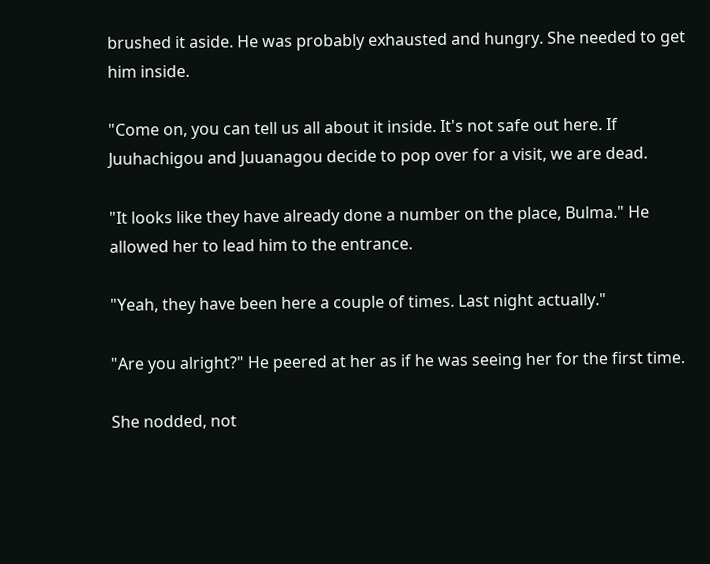brushed it aside. He was probably exhausted and hungry. She needed to get him inside.

"Come on, you can tell us all about it inside. It's not safe out here. If Juuhachigou and Juuanagou decide to pop over for a visit, we are dead.

"It looks like they have already done a number on the place, Bulma." He allowed her to lead him to the entrance.

"Yeah, they have been here a couple of times. Last night actually."

"Are you alright?" He peered at her as if he was seeing her for the first time.

She nodded, not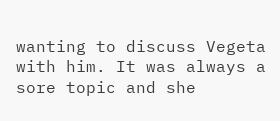wanting to discuss Vegeta with him. It was always a sore topic and she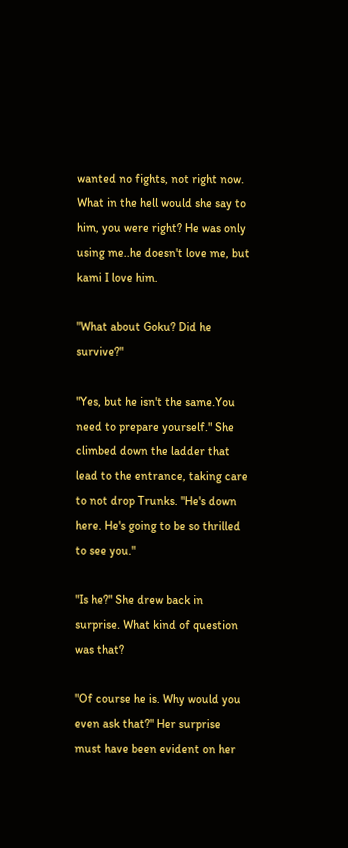wanted no fights, not right now. What in the hell would she say to him, you were right? He was only using me..he doesn't love me, but kami I love him.

"What about Goku? Did he survive?"

"Yes, but he isn't the same.You need to prepare yourself." She climbed down the ladder that lead to the entrance, taking care to not drop Trunks. "He's down here. He's going to be so thrilled to see you."

"Is he?" She drew back in surprise. What kind of question was that?

"Of course he is. Why would you even ask that?" Her surprise must have been evident on her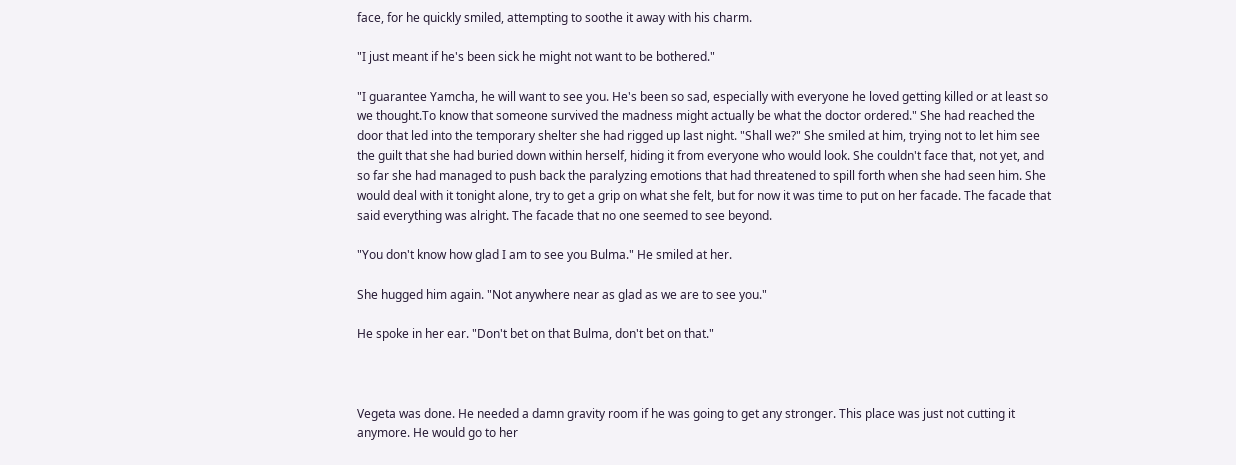face, for he quickly smiled, attempting to soothe it away with his charm.

"I just meant if he's been sick he might not want to be bothered."

"I guarantee Yamcha, he will want to see you. He's been so sad, especially with everyone he loved getting killed or at least so we thought.To know that someone survived the madness might actually be what the doctor ordered." She had reached the door that led into the temporary shelter she had rigged up last night. "Shall we?" She smiled at him, trying not to let him see the guilt that she had buried down within herself, hiding it from everyone who would look. She couldn't face that, not yet, and so far she had managed to push back the paralyzing emotions that had threatened to spill forth when she had seen him. She would deal with it tonight alone, try to get a grip on what she felt, but for now it was time to put on her facade. The facade that said everything was alright. The facade that no one seemed to see beyond.

"You don't know how glad I am to see you Bulma." He smiled at her.

She hugged him again. "Not anywhere near as glad as we are to see you."

He spoke in her ear. "Don't bet on that Bulma, don't bet on that."



Vegeta was done. He needed a damn gravity room if he was going to get any stronger. This place was just not cutting it anymore. He would go to her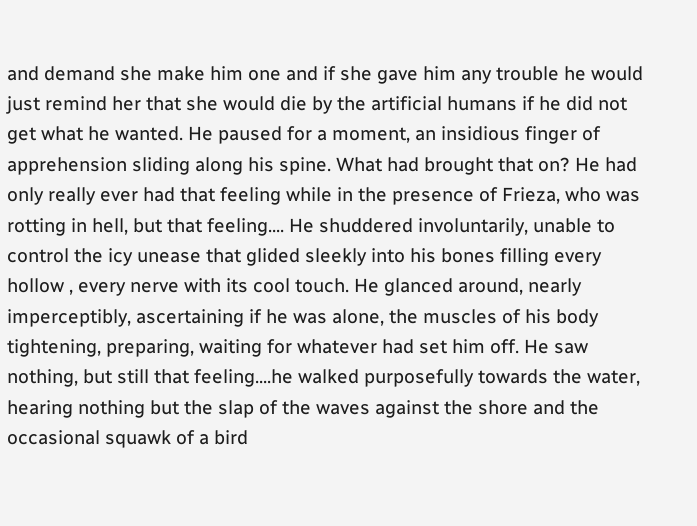and demand she make him one and if she gave him any trouble he would just remind her that she would die by the artificial humans if he did not get what he wanted. He paused for a moment, an insidious finger of apprehension sliding along his spine. What had brought that on? He had only really ever had that feeling while in the presence of Frieza, who was rotting in hell, but that feeling.... He shuddered involuntarily, unable to control the icy unease that glided sleekly into his bones filling every hollow , every nerve with its cool touch. He glanced around, nearly imperceptibly, ascertaining if he was alone, the muscles of his body tightening, preparing, waiting for whatever had set him off. He saw nothing, but still that feeling....he walked purposefully towards the water, hearing nothing but the slap of the waves against the shore and the occasional squawk of a bird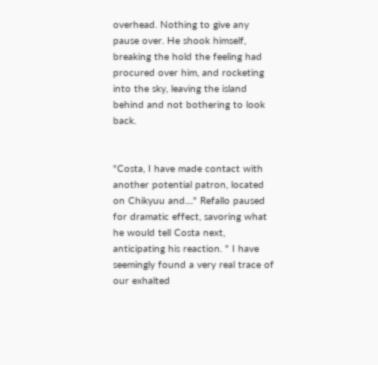overhead. Nothing to give any pause over. He shook himself, breaking the hold the feeling had procured over him, and rocketing into the sky, leaving the island behind and not bothering to look back.


"Costa, I have made contact with another potential patron, located on Chikyuu and...." Refallo paused for dramatic effect, savoring what he would tell Costa next, anticipating his reaction. " I have seemingly found a very real trace of our exhalted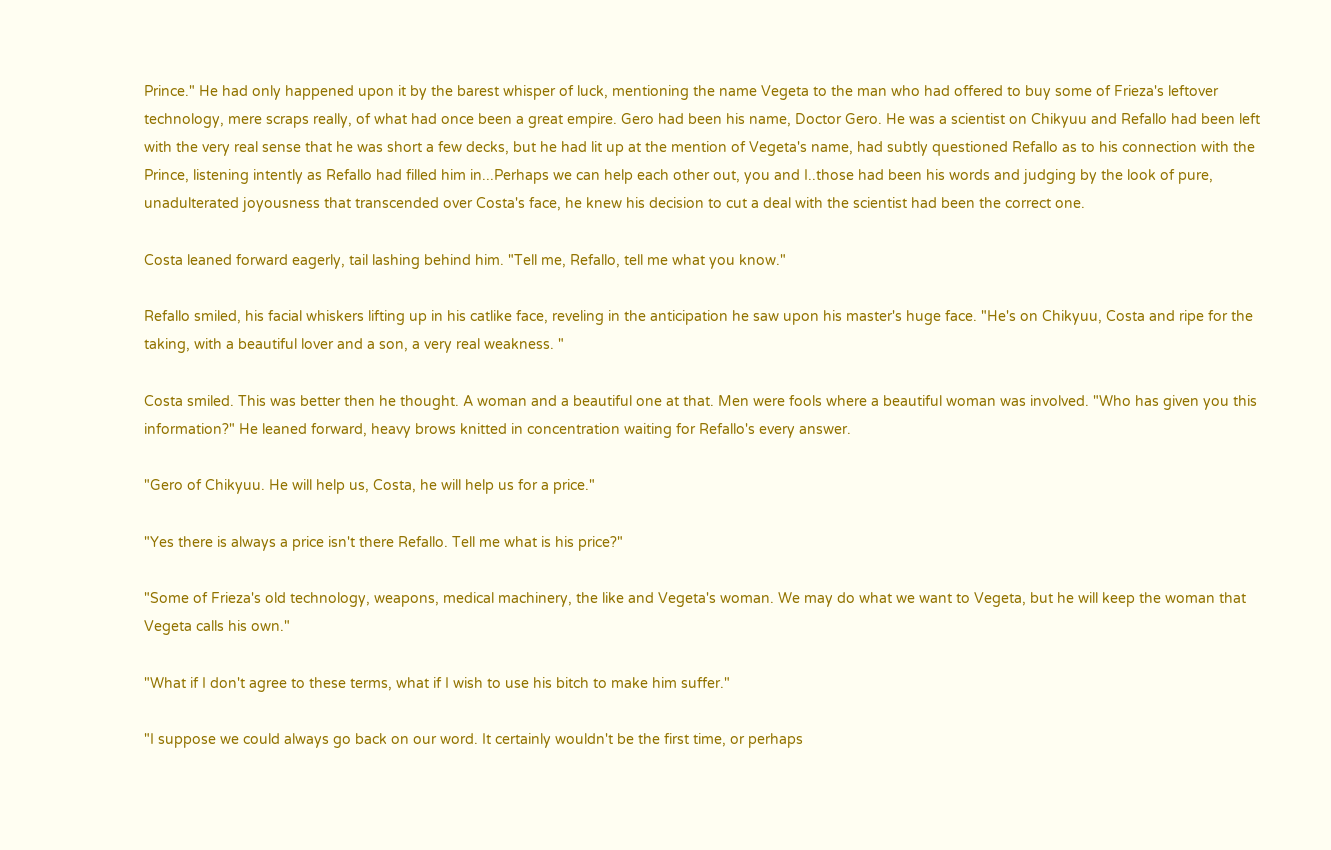Prince." He had only happened upon it by the barest whisper of luck, mentioning the name Vegeta to the man who had offered to buy some of Frieza's leftover technology, mere scraps really, of what had once been a great empire. Gero had been his name, Doctor Gero. He was a scientist on Chikyuu and Refallo had been left with the very real sense that he was short a few decks, but he had lit up at the mention of Vegeta's name, had subtly questioned Refallo as to his connection with the Prince, listening intently as Refallo had filled him in...Perhaps we can help each other out, you and I..those had been his words and judging by the look of pure, unadulterated joyousness that transcended over Costa's face, he knew his decision to cut a deal with the scientist had been the correct one.

Costa leaned forward eagerly, tail lashing behind him. "Tell me, Refallo, tell me what you know."

Refallo smiled, his facial whiskers lifting up in his catlike face, reveling in the anticipation he saw upon his master's huge face. "He's on Chikyuu, Costa and ripe for the taking, with a beautiful lover and a son, a very real weakness. "

Costa smiled. This was better then he thought. A woman and a beautiful one at that. Men were fools where a beautiful woman was involved. "Who has given you this information?" He leaned forward, heavy brows knitted in concentration waiting for Refallo's every answer.

"Gero of Chikyuu. He will help us, Costa, he will help us for a price."

"Yes there is always a price isn't there Refallo. Tell me what is his price?"

"Some of Frieza's old technology, weapons, medical machinery, the like and Vegeta's woman. We may do what we want to Vegeta, but he will keep the woman that Vegeta calls his own."

"What if I don't agree to these terms, what if I wish to use his bitch to make him suffer."

"I suppose we could always go back on our word. It certainly wouldn't be the first time, or perhaps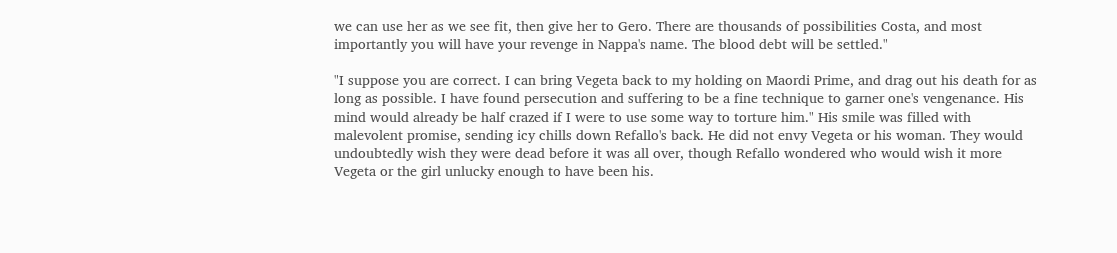we can use her as we see fit, then give her to Gero. There are thousands of possibilities Costa, and most importantly you will have your revenge in Nappa's name. The blood debt will be settled."

"I suppose you are correct. I can bring Vegeta back to my holding on Maordi Prime, and drag out his death for as long as possible. I have found persecution and suffering to be a fine technique to garner one's vengenance. His mind would already be half crazed if I were to use some way to torture him." His smile was filled with malevolent promise, sending icy chills down Refallo's back. He did not envy Vegeta or his woman. They would undoubtedly wish they were dead before it was all over, though Refallo wondered who would wish it more Vegeta or the girl unlucky enough to have been his.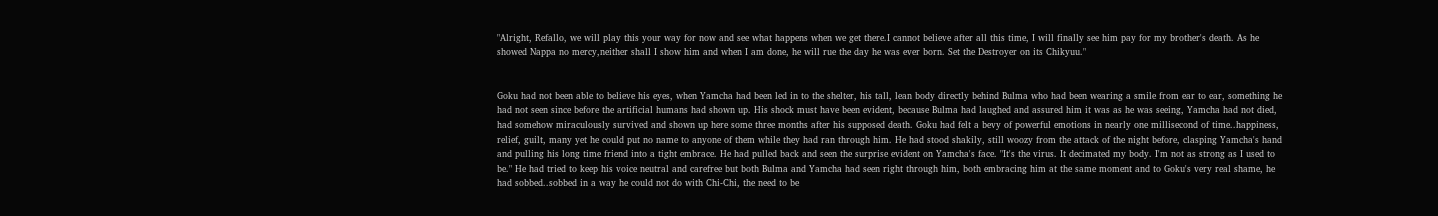"Alright, Refallo, we will play this your way for now and see what happens when we get there.I cannot believe after all this time, I will finally see him pay for my brother's death. As he showed Nappa no mercy,neither shall I show him and when I am done, he will rue the day he was ever born. Set the Destroyer on its Chikyuu."


Goku had not been able to believe his eyes, when Yamcha had been led in to the shelter, his tall, lean body directly behind Bulma who had been wearing a smile from ear to ear, something he had not seen since before the artificial humans had shown up. His shock must have been evident, because Bulma had laughed and assured him it was as he was seeing, Yamcha had not died, had somehow miraculously survived and shown up here some three months after his supposed death. Goku had felt a bevy of powerful emotions in nearly one millisecond of time..happiness, relief, guilt, many yet he could put no name to anyone of them while they had ran through him. He had stood shakily, still woozy from the attack of the night before, clasping Yamcha's hand and pulling his long time friend into a tight embrace. He had pulled back and seen the surprise evident on Yamcha's face. "It's the virus. It decimated my body. I'm not as strong as I used to be." He had tried to keep his voice neutral and carefree but both Bulma and Yamcha had seen right through him, both embracing him at the same moment and to Goku's very real shame, he had sobbed..sobbed in a way he could not do with Chi-Chi, the need to be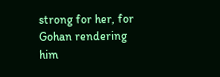strong for her, for Gohan rendering him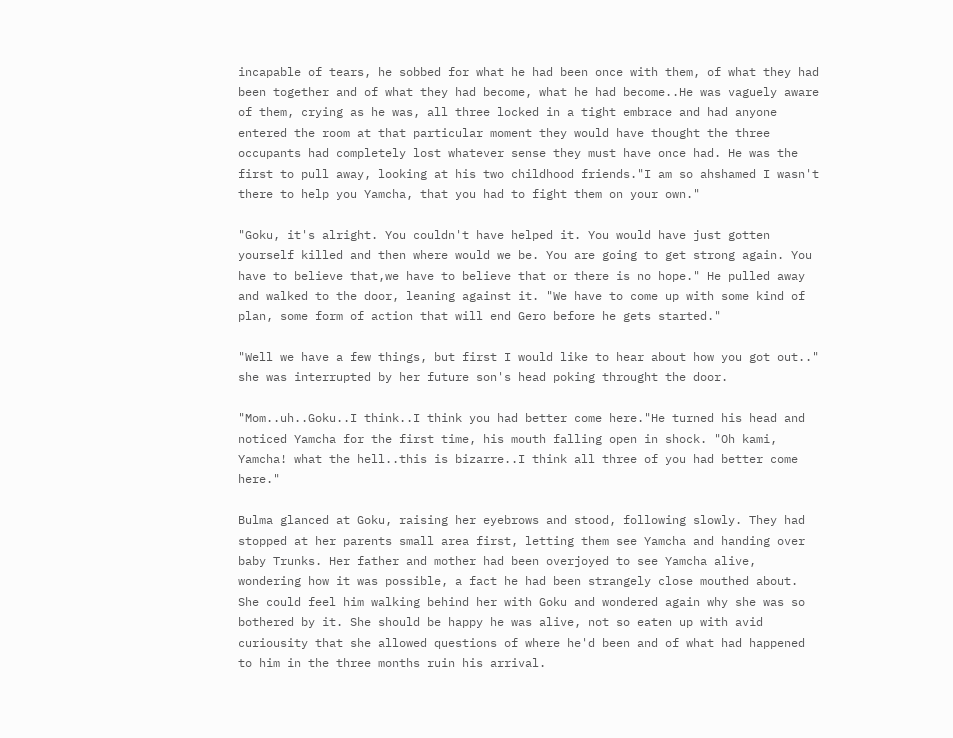incapable of tears, he sobbed for what he had been once with them, of what they had been together and of what they had become, what he had become..He was vaguely aware of them, crying as he was, all three locked in a tight embrace and had anyone entered the room at that particular moment they would have thought the three occupants had completely lost whatever sense they must have once had. He was the first to pull away, looking at his two childhood friends."I am so ahshamed I wasn't there to help you Yamcha, that you had to fight them on your own."

"Goku, it's alright. You couldn't have helped it. You would have just gotten yourself killed and then where would we be. You are going to get strong again. You have to believe that,we have to believe that or there is no hope." He pulled away and walked to the door, leaning against it. "We have to come up with some kind of plan, some form of action that will end Gero before he gets started."

"Well we have a few things, but first I would like to hear about how you got out.." she was interrupted by her future son's head poking throught the door.

"Mom..uh..Goku..I think..I think you had better come here."He turned his head and noticed Yamcha for the first time, his mouth falling open in shock. "Oh kami, Yamcha! what the hell..this is bizarre..I think all three of you had better come here."

Bulma glanced at Goku, raising her eyebrows and stood, following slowly. They had stopped at her parents small area first, letting them see Yamcha and handing over baby Trunks. Her father and mother had been overjoyed to see Yamcha alive, wondering how it was possible, a fact he had been strangely close mouthed about. She could feel him walking behind her with Goku and wondered again why she was so bothered by it. She should be happy he was alive, not so eaten up with avid curiousity that she allowed questions of where he'd been and of what had happened to him in the three months ruin his arrival.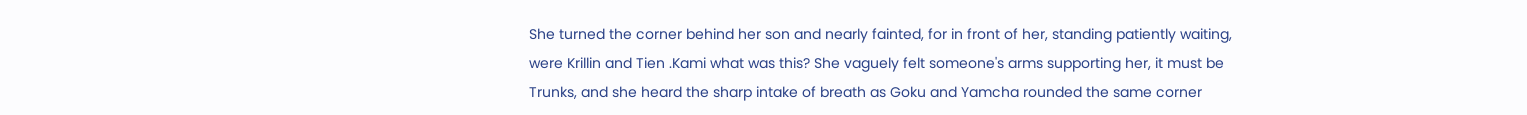She turned the corner behind her son and nearly fainted, for in front of her, standing patiently waiting, were Krillin and Tien .Kami what was this? She vaguely felt someone's arms supporting her, it must be Trunks, and she heard the sharp intake of breath as Goku and Yamcha rounded the same corner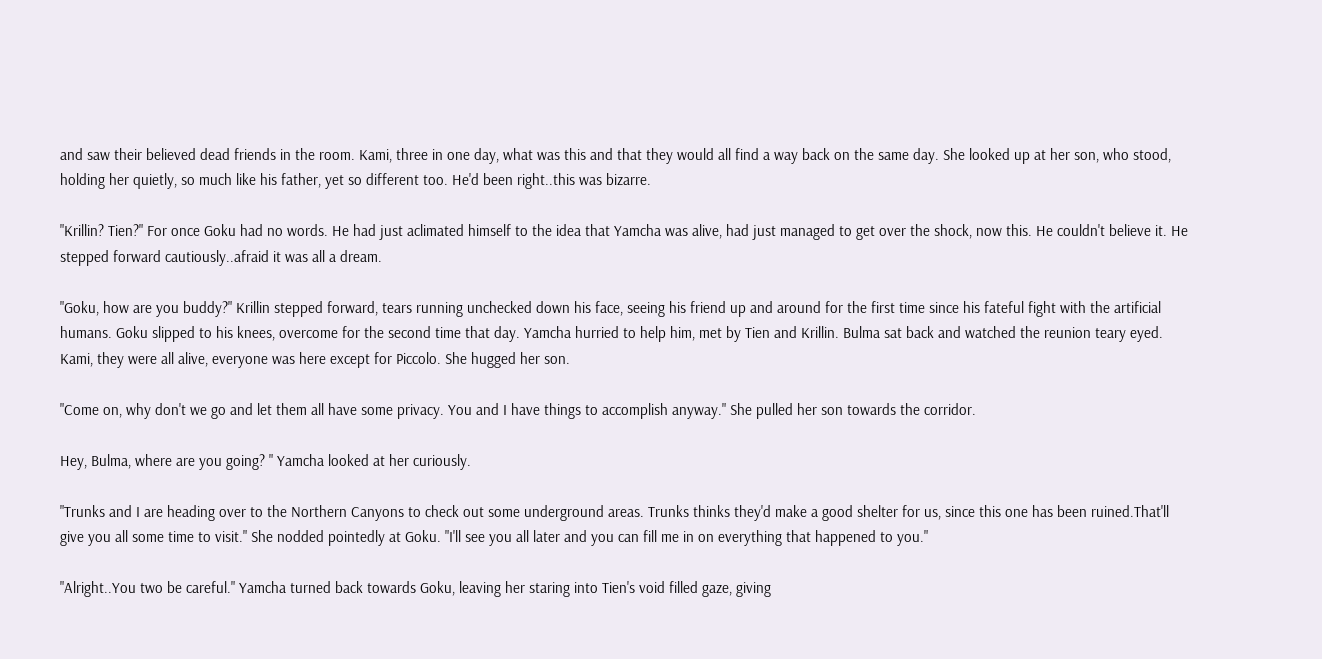and saw their believed dead friends in the room. Kami, three in one day, what was this and that they would all find a way back on the same day. She looked up at her son, who stood, holding her quietly, so much like his father, yet so different too. He'd been right..this was bizarre.

"Krillin? Tien?" For once Goku had no words. He had just aclimated himself to the idea that Yamcha was alive, had just managed to get over the shock, now this. He couldn't believe it. He stepped forward cautiously..afraid it was all a dream.

"Goku, how are you buddy?" Krillin stepped forward, tears running unchecked down his face, seeing his friend up and around for the first time since his fateful fight with the artificial humans. Goku slipped to his knees, overcome for the second time that day. Yamcha hurried to help him, met by Tien and Krillin. Bulma sat back and watched the reunion teary eyed. Kami, they were all alive, everyone was here except for Piccolo. She hugged her son.

"Come on, why don't we go and let them all have some privacy. You and I have things to accomplish anyway." She pulled her son towards the corridor.

Hey, Bulma, where are you going? " Yamcha looked at her curiously.

"Trunks and I are heading over to the Northern Canyons to check out some underground areas. Trunks thinks they'd make a good shelter for us, since this one has been ruined.That'll give you all some time to visit." She nodded pointedly at Goku. "I'll see you all later and you can fill me in on everything that happened to you."

"Alright..You two be careful." Yamcha turned back towards Goku, leaving her staring into Tien's void filled gaze, giving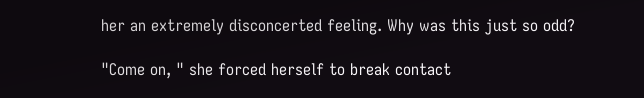her an extremely disconcerted feeling. Why was this just so odd?

"Come on, " she forced herself to break contact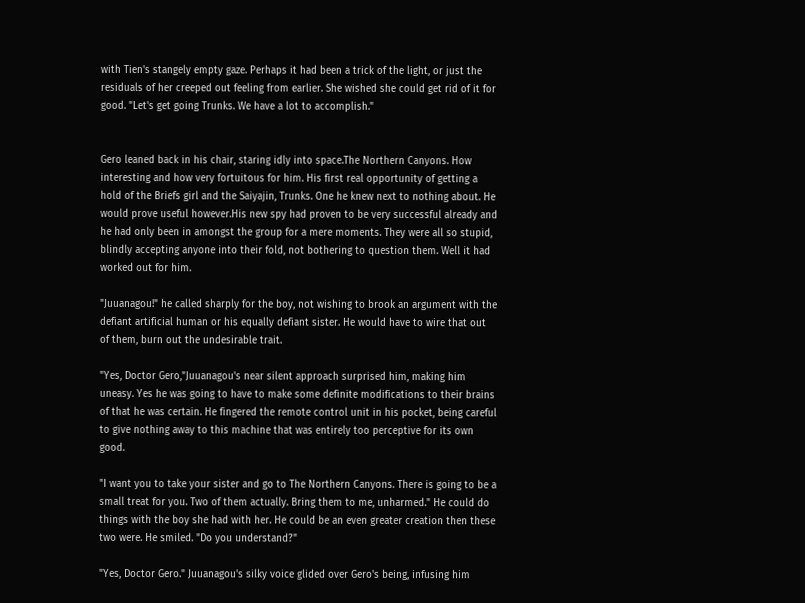with Tien's stangely empty gaze. Perhaps it had been a trick of the light, or just the residuals of her creeped out feeling from earlier. She wished she could get rid of it for good. "Let's get going Trunks. We have a lot to accomplish."


Gero leaned back in his chair, staring idly into space.The Northern Canyons. How interesting and how very fortuitous for him. His first real opportunity of getting a hold of the Briefs girl and the Saiyajin, Trunks. One he knew next to nothing about. He would prove useful however.His new spy had proven to be very successful already and he had only been in amongst the group for a mere moments. They were all so stupid, blindly accepting anyone into their fold, not bothering to question them. Well it had worked out for him.

"Juuanagou!" he called sharply for the boy, not wishing to brook an argument with the defiant artificial human or his equally defiant sister. He would have to wire that out of them, burn out the undesirable trait.

"Yes, Doctor Gero,"Juuanagou's near silent approach surprised him, making him uneasy. Yes he was going to have to make some definite modifications to their brains of that he was certain. He fingered the remote control unit in his pocket, being careful to give nothing away to this machine that was entirely too perceptive for its own good.

"I want you to take your sister and go to The Northern Canyons. There is going to be a small treat for you. Two of them actually. Bring them to me, unharmed." He could do things with the boy she had with her. He could be an even greater creation then these two were. He smiled. "Do you understand?"

"Yes, Doctor Gero." Juuanagou's silky voice glided over Gero's being, infusing him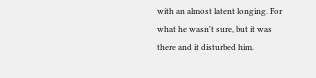with an almost latent longing. For what he wasn't sure, but it was there and it disturbed him.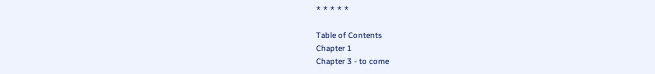* * * * *

Table of Contents
Chapter 1
Chapter 3 - to come